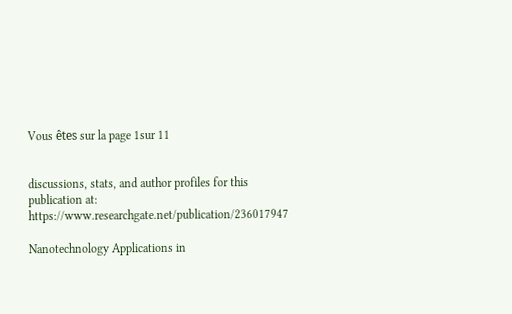Vous êtes sur la page 1sur 11


discussions, stats, and author profiles for this publication at: https://www.researchgate.net/publication/236017947

Nanotechnology Applications in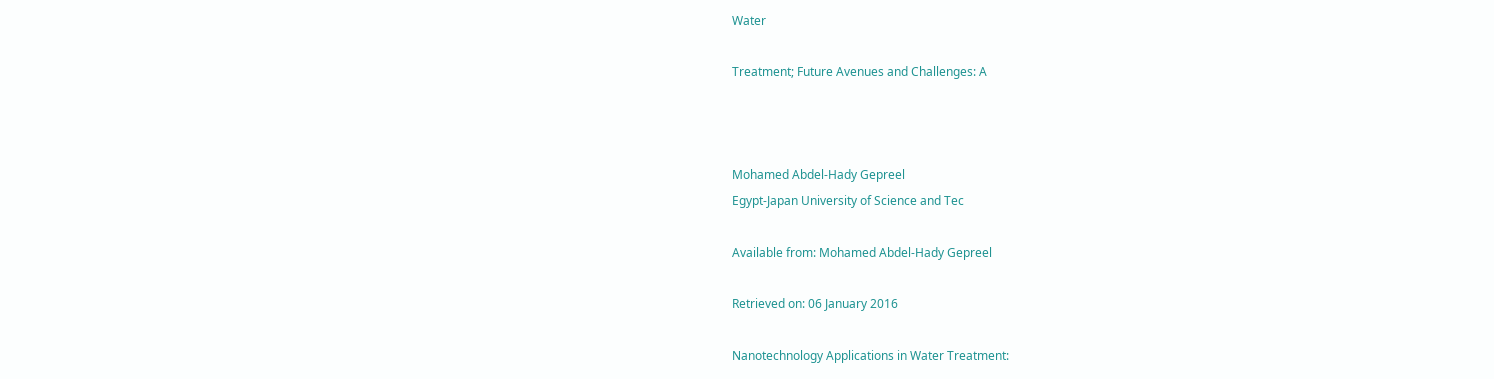Water

Treatment; Future Avenues and Challenges: A



Mohamed Abdel-Hady Gepreel
Egypt-Japan University of Science and Tec

Available from: Mohamed Abdel-Hady Gepreel

Retrieved on: 06 January 2016

Nanotechnology Applications in Water Treatment: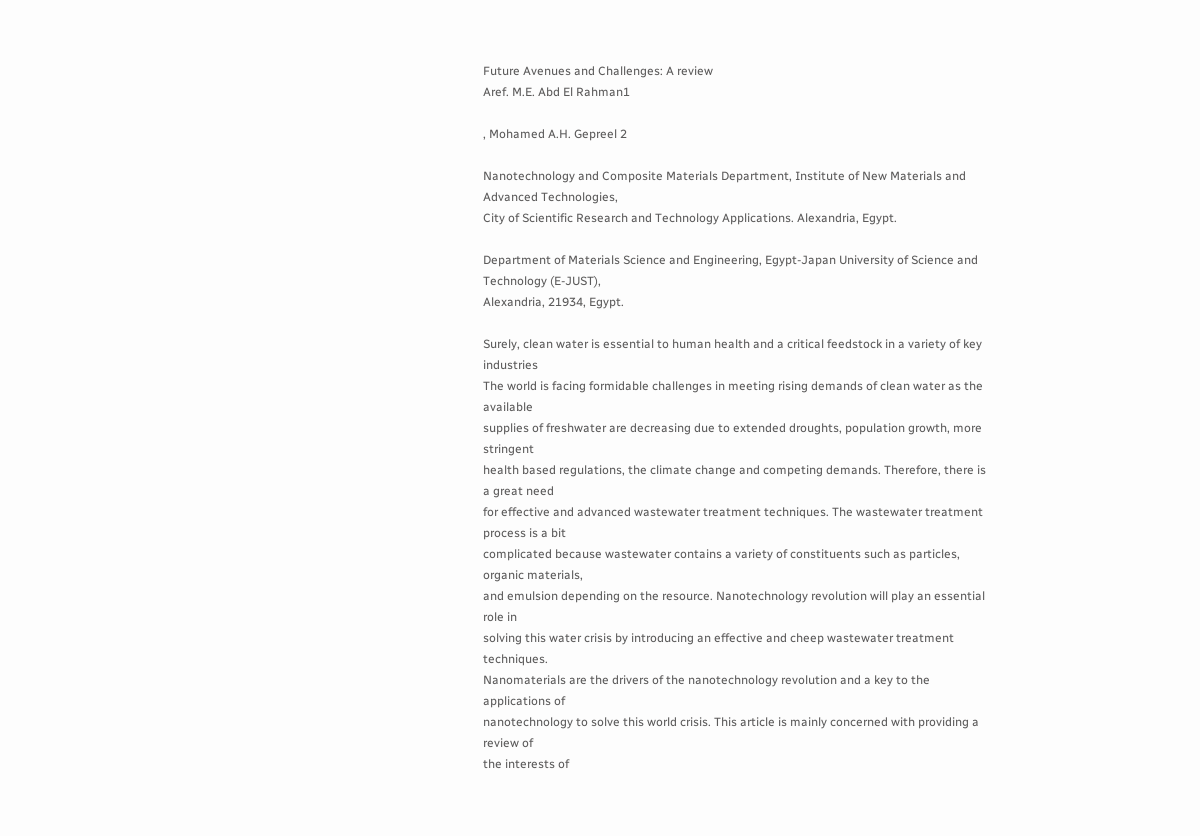Future Avenues and Challenges: A review
Aref. M.E. Abd El Rahman1

, Mohamed A.H. Gepreel 2

Nanotechnology and Composite Materials Department, Institute of New Materials and Advanced Technologies,
City of Scientific Research and Technology Applications. Alexandria, Egypt.

Department of Materials Science and Engineering, Egypt-Japan University of Science and Technology (E-JUST),
Alexandria, 21934, Egypt.

Surely, clean water is essential to human health and a critical feedstock in a variety of key industries
The world is facing formidable challenges in meeting rising demands of clean water as the available
supplies of freshwater are decreasing due to extended droughts, population growth, more stringent
health based regulations, the climate change and competing demands. Therefore, there is a great need
for effective and advanced wastewater treatment techniques. The wastewater treatment process is a bit
complicated because wastewater contains a variety of constituents such as particles, organic materials,
and emulsion depending on the resource. Nanotechnology revolution will play an essential role in
solving this water crisis by introducing an effective and cheep wastewater treatment techniques.
Nanomaterials are the drivers of the nanotechnology revolution and a key to the applications of
nanotechnology to solve this world crisis. This article is mainly concerned with providing a review of
the interests of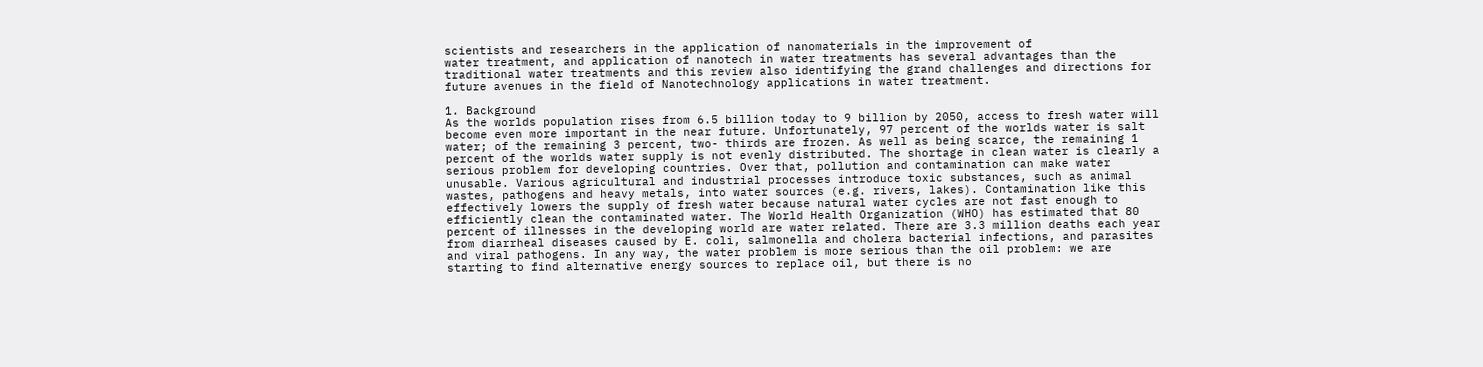scientists and researchers in the application of nanomaterials in the improvement of
water treatment, and application of nanotech in water treatments has several advantages than the
traditional water treatments and this review also identifying the grand challenges and directions for
future avenues in the field of Nanotechnology applications in water treatment.

1. Background
As the worlds population rises from 6.5 billion today to 9 billion by 2050, access to fresh water will
become even more important in the near future. Unfortunately, 97 percent of the worlds water is salt
water; of the remaining 3 percent, two- thirds are frozen. As well as being scarce, the remaining 1
percent of the worlds water supply is not evenly distributed. The shortage in clean water is clearly a
serious problem for developing countries. Over that, pollution and contamination can make water
unusable. Various agricultural and industrial processes introduce toxic substances, such as animal
wastes, pathogens and heavy metals, into water sources (e.g. rivers, lakes). Contamination like this
effectively lowers the supply of fresh water because natural water cycles are not fast enough to
efficiently clean the contaminated water. The World Health Organization (WHO) has estimated that 80
percent of illnesses in the developing world are water related. There are 3.3 million deaths each year
from diarrheal diseases caused by E. coli, salmonella and cholera bacterial infections, and parasites
and viral pathogens. In any way, the water problem is more serious than the oil problem: we are
starting to find alternative energy sources to replace oil, but there is no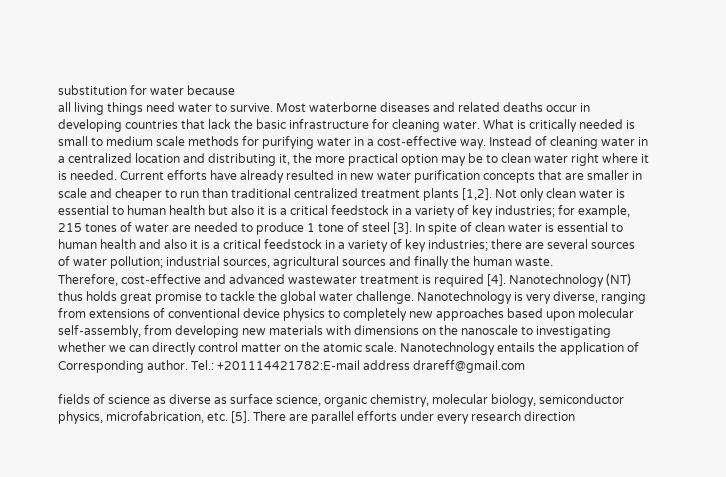substitution for water because
all living things need water to survive. Most waterborne diseases and related deaths occur in
developing countries that lack the basic infrastructure for cleaning water. What is critically needed is
small to medium scale methods for purifying water in a cost-effective way. Instead of cleaning water in
a centralized location and distributing it, the more practical option may be to clean water right where it
is needed. Current efforts have already resulted in new water purification concepts that are smaller in
scale and cheaper to run than traditional centralized treatment plants [1,2]. Not only clean water is
essential to human health but also it is a critical feedstock in a variety of key industries; for example,
215 tones of water are needed to produce 1 tone of steel [3]. In spite of clean water is essential to
human health and also it is a critical feedstock in a variety of key industries; there are several sources
of water pollution; industrial sources, agricultural sources and finally the human waste.
Therefore, cost-effective and advanced wastewater treatment is required [4]. Nanotechnology (NT)
thus holds great promise to tackle the global water challenge. Nanotechnology is very diverse, ranging
from extensions of conventional device physics to completely new approaches based upon molecular
self-assembly, from developing new materials with dimensions on the nanoscale to investigating
whether we can directly control matter on the atomic scale. Nanotechnology entails the application of
Corresponding author. Tel.: +201114421782:E-mail address drareff@gmail.com

fields of science as diverse as surface science, organic chemistry, molecular biology, semiconductor
physics, microfabrication, etc. [5]. There are parallel efforts under every research direction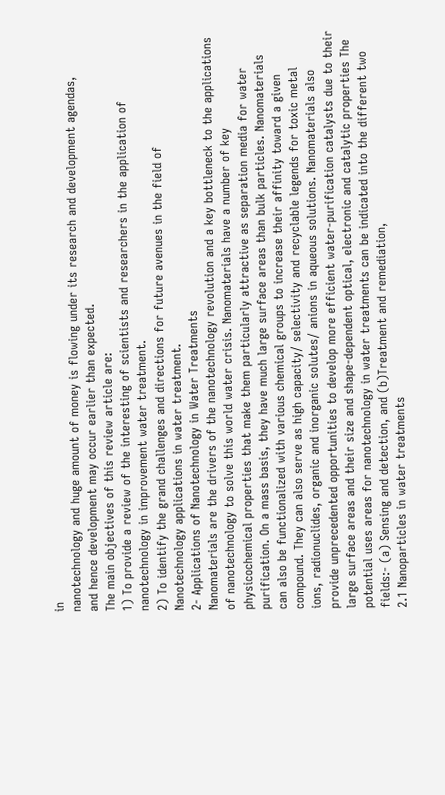in
nanotechnology and huge amount of money is flowing under its research and development agendas,
and hence development may occur earlier than expected.
The main objectives of this review article are:
1) To provide a review of the interesting of scientists and researchers in the application of
nanotechnology in improvement water treatment.
2) To identify the grand challenges and directions for future avenues in the field of
Nanotechnology applications in water treatment.
2- Applications of Nanotechnology in Water Treatments
Nanomaterials are the drivers of the nanotechnology revolution and a key bottleneck to the applications
of nanotechnology to solve this world water crisis. Nanomaterials have a number of key
physicochemical properties that make them particularly attractive as separation media for water
purification. On a mass basis, they have much large surface areas than bulk particles. Nanomaterials
can also be functionalized with various chemical groups to increase their affinity toward a given
compound. They can also serve as high capacity/ selectivity and recyclable legends for toxic metal
ions, radionuclides, organic and inorganic solutes/ anions in aqueous solutions. Nanomaterials also
provide unprecedented opportunities to develop more efficient water-purification catalysts due to their
large surface areas and their size and shape-dependent optical, electronic and catalytic properties The
potential uses areas for nanotechnology in water treatments can be indicated into the different two
fields:- (a) Sensing and detection, and (b)Treatment and remediation,
2.1 Nanoparticles in water treatments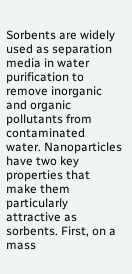Sorbents are widely used as separation media in water purification to remove inorganic and organic
pollutants from contaminated water. Nanoparticles have two key properties that make them particularly
attractive as sorbents. First, on a mass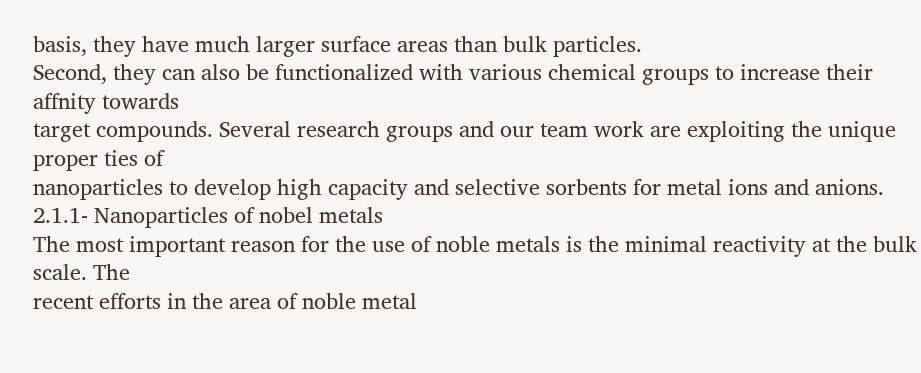basis, they have much larger surface areas than bulk particles.
Second, they can also be functionalized with various chemical groups to increase their affnity towards
target compounds. Several research groups and our team work are exploiting the unique proper ties of
nanoparticles to develop high capacity and selective sorbents for metal ions and anions.
2.1.1- Nanoparticles of nobel metals
The most important reason for the use of noble metals is the minimal reactivity at the bulk scale. The
recent efforts in the area of noble metal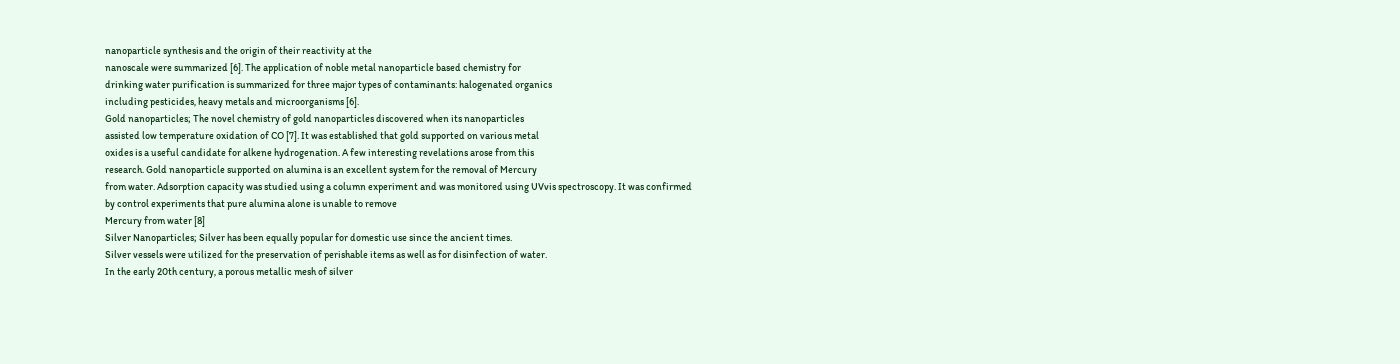nanoparticle synthesis and the origin of their reactivity at the
nanoscale were summarized [6]. The application of noble metal nanoparticle based chemistry for
drinking water purification is summarized for three major types of contaminants: halogenated organics
including pesticides, heavy metals and microorganisms [6].
Gold nanoparticles; The novel chemistry of gold nanoparticles discovered when its nanoparticles
assisted low temperature oxidation of CO [7]. It was established that gold supported on various metal
oxides is a useful candidate for alkene hydrogenation. A few interesting revelations arose from this
research. Gold nanoparticle supported on alumina is an excellent system for the removal of Mercury
from water. Adsorption capacity was studied using a column experiment and was monitored using UVvis spectroscopy. It was confirmed by control experiments that pure alumina alone is unable to remove
Mercury from water [8]
Silver Nanoparticles; Silver has been equally popular for domestic use since the ancient times.
Silver vessels were utilized for the preservation of perishable items as well as for disinfection of water.
In the early 20th century, a porous metallic mesh of silver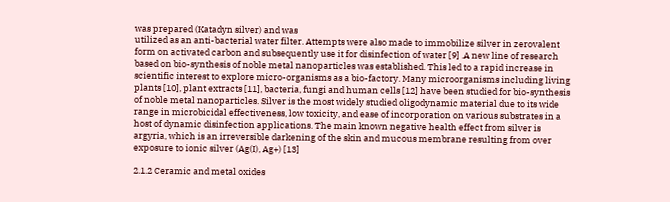was prepared (Katadyn silver) and was
utilized as an anti-bacterial water filter. Attempts were also made to immobilize silver in zerovalent
form on activated carbon and subsequently use it for disinfection of water [9] .A new line of research
based on bio-synthesis of noble metal nanoparticles was established. This led to a rapid increase in
scientific interest to explore micro-organisms as a bio-factory. Many microorganisms including living
plants [10], plant extracts [11], bacteria, fungi and human cells [12] have been studied for bio-synthesis
of noble metal nanoparticles. Silver is the most widely studied oligodynamic material due to its wide
range in microbicidal effectiveness, low toxicity, and ease of incorporation on various substrates in a
host of dynamic disinfection applications. The main known negative health effect from silver is
argyria, which is an irreversible darkening of the skin and mucous membrane resulting from over
exposure to ionic silver (Ag(I), Ag+) [13]

2.1.2 Ceramic and metal oxides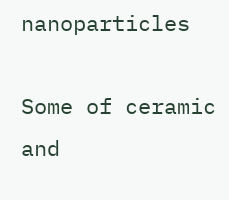nanoparticles

Some of ceramic and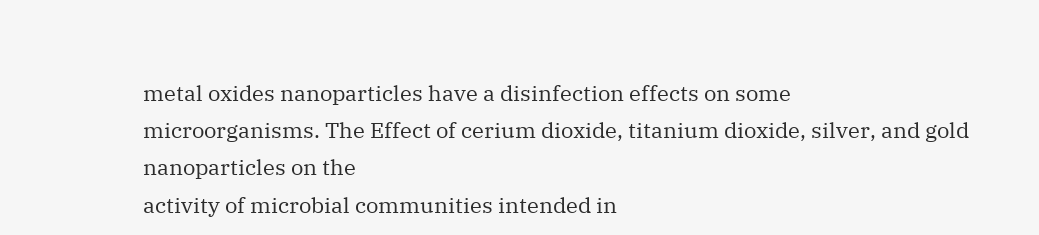metal oxides nanoparticles have a disinfection effects on some
microorganisms. The Effect of cerium dioxide, titanium dioxide, silver, and gold nanoparticles on the
activity of microbial communities intended in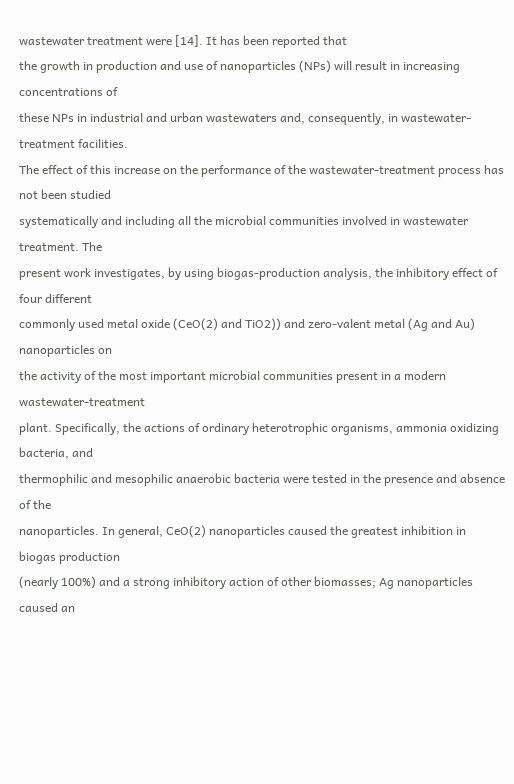wastewater treatment were [14]. It has been reported that
the growth in production and use of nanoparticles (NPs) will result in increasing concentrations of
these NPs in industrial and urban wastewaters and, consequently, in wastewater-treatment facilities.
The effect of this increase on the performance of the wastewater-treatment process has not been studied
systematically and including all the microbial communities involved in wastewater treatment. The
present work investigates, by using biogas-production analysis, the inhibitory effect of four different
commonly used metal oxide (CeO(2) and TiO2)) and zero-valent metal (Ag and Au) nanoparticles on
the activity of the most important microbial communities present in a modern wastewater-treatment
plant. Specifically, the actions of ordinary heterotrophic organisms, ammonia oxidizing bacteria, and
thermophilic and mesophilic anaerobic bacteria were tested in the presence and absence of the
nanoparticles. In general, CeO(2) nanoparticles caused the greatest inhibition in biogas production
(nearly 100%) and a strong inhibitory action of other biomasses; Ag nanoparticles caused an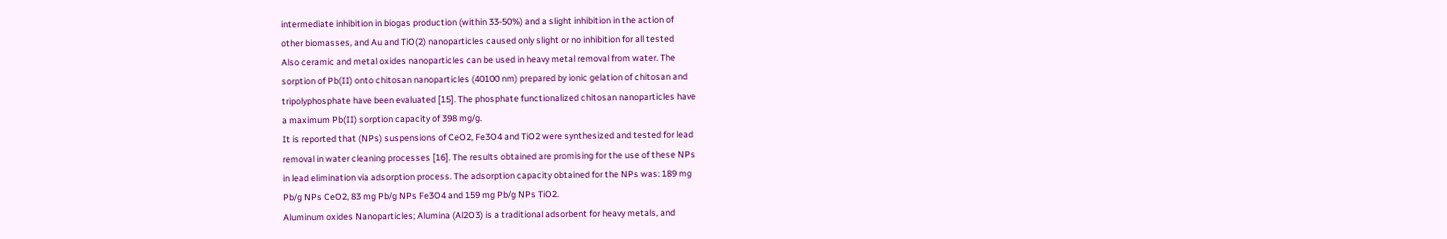intermediate inhibition in biogas production (within 33-50%) and a slight inhibition in the action of
other biomasses, and Au and TiO(2) nanoparticles caused only slight or no inhibition for all tested
Also ceramic and metal oxides nanoparticles can be used in heavy metal removal from water. The
sorption of Pb(II) onto chitosan nanoparticles (40100 nm) prepared by ionic gelation of chitosan and
tripolyphosphate have been evaluated [15]. The phosphate functionalized chitosan nanoparticles have
a maximum Pb(II) sorption capacity of 398 mg/g.
It is reported that (NPs) suspensions of CeO2, Fe3O4 and TiO2 were synthesized and tested for lead
removal in water cleaning processes [16]. The results obtained are promising for the use of these NPs
in lead elimination via adsorption process. The adsorption capacity obtained for the NPs was: 189 mg
Pb/g NPs CeO2, 83 mg Pb/g NPs Fe3O4 and 159 mg Pb/g NPs TiO2.
Aluminum oxides Nanoparticles; Alumina (Al2O3) is a traditional adsorbent for heavy metals, and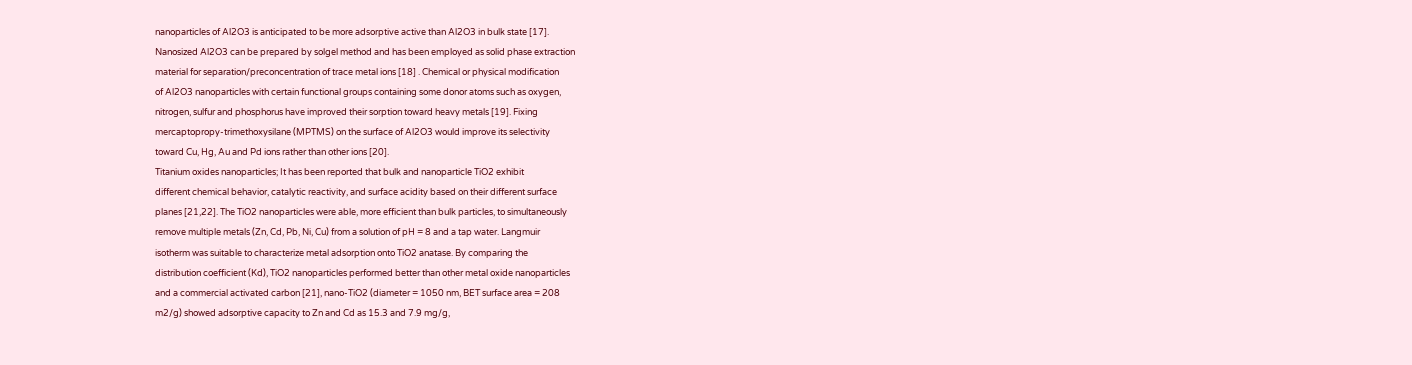nanoparticles of Al2O3 is anticipated to be more adsorptive active than Al2O3 in bulk state [17].
Nanosized Al2O3 can be prepared by solgel method and has been employed as solid phase extraction
material for separation/preconcentration of trace metal ions [18] . Chemical or physical modification
of Al2O3 nanoparticles with certain functional groups containing some donor atoms such as oxygen,
nitrogen, sulfur and phosphorus have improved their sorption toward heavy metals [19]. Fixing
mercaptopropy-trimethoxysilane (MPTMS) on the surface of Al2O3 would improve its selectivity
toward Cu, Hg, Au and Pd ions rather than other ions [20].
Titanium oxides nanoparticles; It has been reported that bulk and nanoparticle TiO2 exhibit
different chemical behavior, catalytic reactivity, and surface acidity based on their different surface
planes [21,22]. The TiO2 nanoparticles were able, more efficient than bulk particles, to simultaneously
remove multiple metals (Zn, Cd, Pb, Ni, Cu) from a solution of pH = 8 and a tap water. Langmuir
isotherm was suitable to characterize metal adsorption onto TiO2 anatase. By comparing the
distribution coefficient (Kd), TiO2 nanoparticles performed better than other metal oxide nanoparticles
and a commercial activated carbon [21], nano-TiO2 (diameter = 1050 nm, BET surface area = 208
m2/g) showed adsorptive capacity to Zn and Cd as 15.3 and 7.9 mg/g,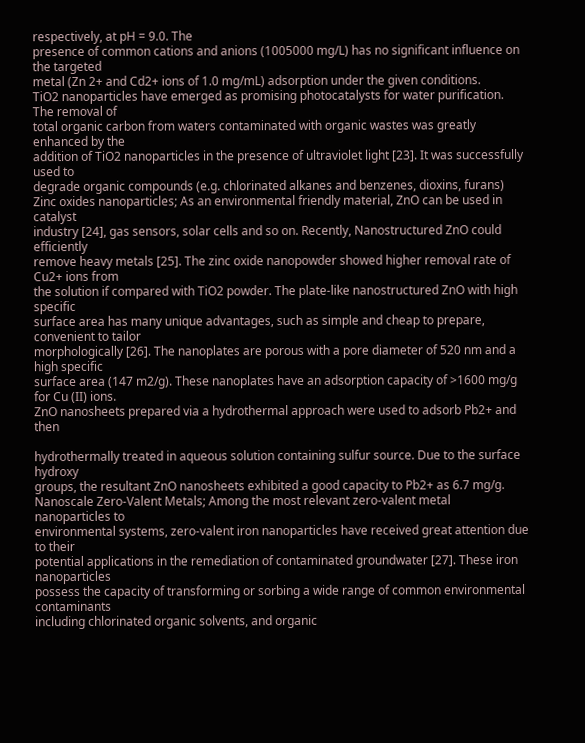respectively, at pH = 9.0. The
presence of common cations and anions (1005000 mg/L) has no significant influence on the targeted
metal (Zn 2+ and Cd2+ ions of 1.0 mg/mL) adsorption under the given conditions.
TiO2 nanoparticles have emerged as promising photocatalysts for water purification. The removal of
total organic carbon from waters contaminated with organic wastes was greatly enhanced by the
addition of TiO2 nanoparticles in the presence of ultraviolet light [23]. It was successfully used to
degrade organic compounds (e.g. chlorinated alkanes and benzenes, dioxins, furans)
Zinc oxides nanoparticles; As an environmental friendly material, ZnO can be used in catalyst
industry [24], gas sensors, solar cells and so on. Recently, Nanostructured ZnO could efficiently
remove heavy metals [25]. The zinc oxide nanopowder showed higher removal rate of Cu2+ ions from
the solution if compared with TiO2 powder. The plate-like nanostructured ZnO with high specific
surface area has many unique advantages, such as simple and cheap to prepare, convenient to tailor
morphologically [26]. The nanoplates are porous with a pore diameter of 520 nm and a high specific
surface area (147 m2/g). These nanoplates have an adsorption capacity of >1600 mg/g for Cu (II) ions.
ZnO nanosheets prepared via a hydrothermal approach were used to adsorb Pb2+ and then

hydrothermally treated in aqueous solution containing sulfur source. Due to the surface hydroxy
groups, the resultant ZnO nanosheets exhibited a good capacity to Pb2+ as 6.7 mg/g.
Nanoscale Zero-Valent Metals; Among the most relevant zero-valent metal nanoparticles to
environmental systems, zero-valent iron nanoparticles have received great attention due to their
potential applications in the remediation of contaminated groundwater [27]. These iron nanoparticles
possess the capacity of transforming or sorbing a wide range of common environmental contaminants
including chlorinated organic solvents, and organic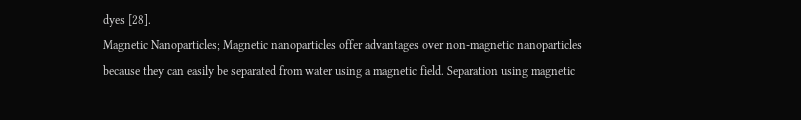dyes [28].
Magnetic Nanoparticles; Magnetic nanoparticles offer advantages over non-magnetic nanoparticles
because they can easily be separated from water using a magnetic field. Separation using magnetic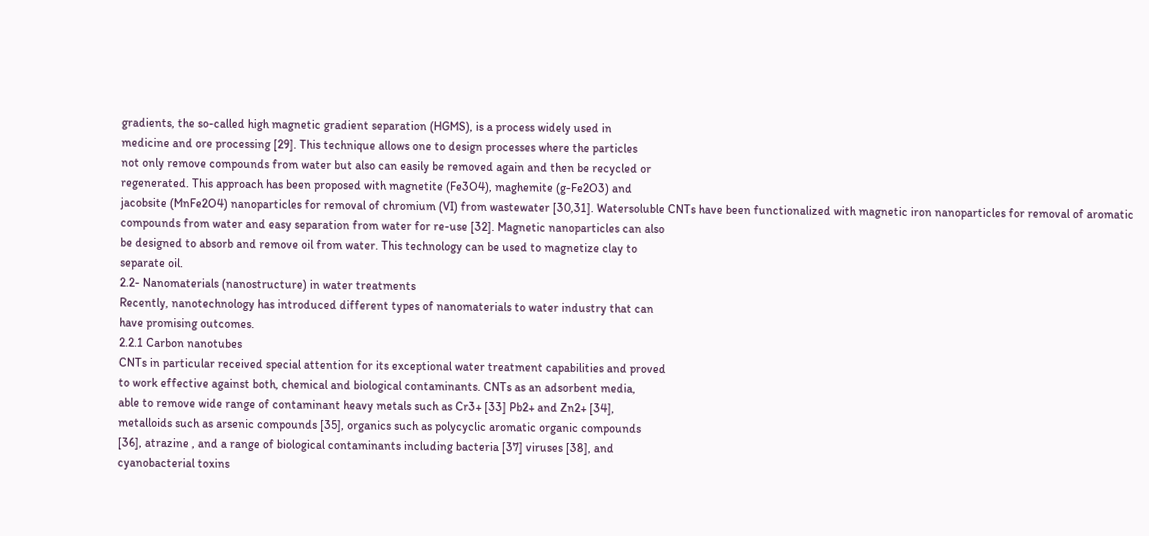gradients, the so-called high magnetic gradient separation (HGMS), is a process widely used in
medicine and ore processing [29]. This technique allows one to design processes where the particles
not only remove compounds from water but also can easily be removed again and then be recycled or
regenerated. This approach has been proposed with magnetite (Fe3O4), maghemite (g-Fe2O3) and
jacobsite (MnFe2O4) nanoparticles for removal of chromium (VI) from wastewater [30,31]. Watersoluble CNTs have been functionalized with magnetic iron nanoparticles for removal of aromatic
compounds from water and easy separation from water for re-use [32]. Magnetic nanoparticles can also
be designed to absorb and remove oil from water. This technology can be used to magnetize clay to
separate oil.
2.2- Nanomaterials (nanostructure) in water treatments
Recently, nanotechnology has introduced different types of nanomaterials to water industry that can
have promising outcomes.
2.2.1 Carbon nanotubes
CNTs in particular received special attention for its exceptional water treatment capabilities and proved
to work effective against both, chemical and biological contaminants. CNTs as an adsorbent media,
able to remove wide range of contaminant heavy metals such as Cr3+ [33] Pb2+ and Zn2+ [34],
metalloids such as arsenic compounds [35], organics such as polycyclic aromatic organic compounds
[36], atrazine , and a range of biological contaminants including bacteria [37] viruses [38], and
cyanobacterial toxins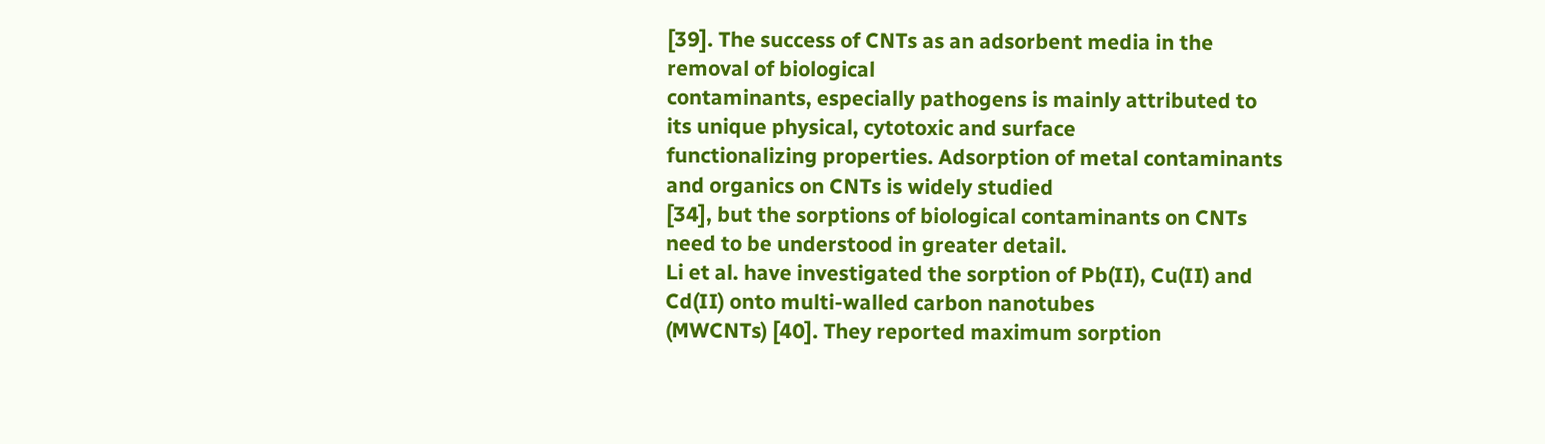[39]. The success of CNTs as an adsorbent media in the removal of biological
contaminants, especially pathogens is mainly attributed to its unique physical, cytotoxic and surface
functionalizing properties. Adsorption of metal contaminants and organics on CNTs is widely studied
[34], but the sorptions of biological contaminants on CNTs need to be understood in greater detail.
Li et al. have investigated the sorption of Pb(II), Cu(II) and Cd(II) onto multi-walled carbon nanotubes
(MWCNTs) [40]. They reported maximum sorption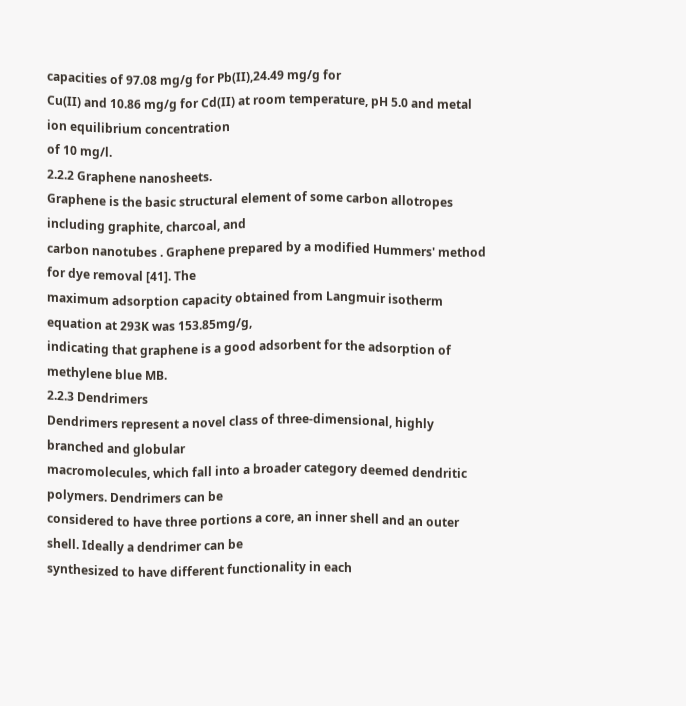capacities of 97.08 mg/g for Pb(II),24.49 mg/g for
Cu(II) and 10.86 mg/g for Cd(II) at room temperature, pH 5.0 and metal ion equilibrium concentration
of 10 mg/l.
2.2.2 Graphene nanosheets.
Graphene is the basic structural element of some carbon allotropes including graphite, charcoal, and
carbon nanotubes . Graphene prepared by a modified Hummers' method for dye removal [41]. The
maximum adsorption capacity obtained from Langmuir isotherm equation at 293K was 153.85mg/g,
indicating that graphene is a good adsorbent for the adsorption of methylene blue MB.
2.2.3 Dendrimers
Dendrimers represent a novel class of three-dimensional, highly branched and globular
macromolecules, which fall into a broader category deemed dendritic polymers. Dendrimers can be
considered to have three portions a core, an inner shell and an outer shell. Ideally a dendrimer can be
synthesized to have different functionality in each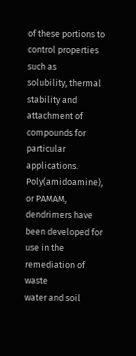of these portions to control properties such as
solubility, thermal stability and attachment of compounds for particular applications.
Poly(amidoamine), or PAMAM, dendrimers have been developed for use in the remediation of waste
water and soil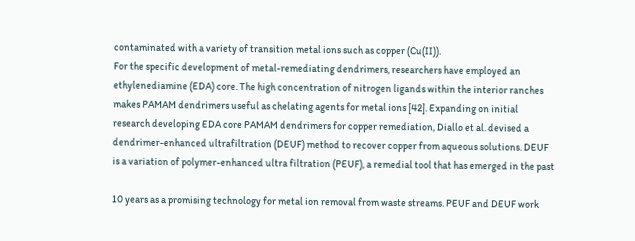contaminated with a variety of transition metal ions such as copper (Cu(II)).
For the specific development of metal-remediating dendrimers, researchers have employed an
ethylenediamine (EDA) core. The high concentration of nitrogen ligands within the interior ranches
makes PAMAM dendrimers useful as chelating agents for metal ions [42]. Expanding on initial
research developing EDA core PAMAM dendrimers for copper remediation, Diallo et al. devised a
dendrimer-enhanced ultrafiltration (DEUF) method to recover copper from aqueous solutions. DEUF
is a variation of polymer-enhanced ultra filtration (PEUF), a remedial tool that has emerged in the past

10 years as a promising technology for metal ion removal from waste streams. PEUF and DEUF work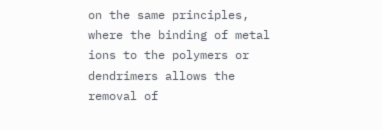on the same principles, where the binding of metal ions to the polymers or dendrimers allows the
removal of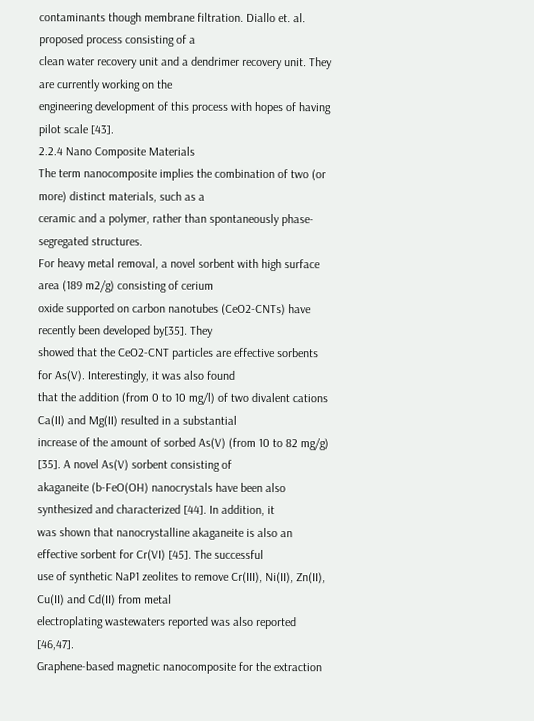contaminants though membrane filtration. Diallo et. al. proposed process consisting of a
clean water recovery unit and a dendrimer recovery unit. They are currently working on the
engineering development of this process with hopes of having pilot scale [43].
2.2.4 Nano Composite Materials
The term nanocomposite implies the combination of two (or more) distinct materials, such as a
ceramic and a polymer, rather than spontaneously phase-segregated structures.
For heavy metal removal, a novel sorbent with high surface area (189 m2/g) consisting of cerium
oxide supported on carbon nanotubes (CeO2-CNTs) have recently been developed by[35]. They
showed that the CeO2-CNT particles are effective sorbents for As(V). Interestingly, it was also found
that the addition (from 0 to 10 mg/l) of two divalent cations Ca(II) and Mg(II) resulted in a substantial
increase of the amount of sorbed As(V) (from 10 to 82 mg/g) [35]. A novel As(V) sorbent consisting of
akaganeite (b-FeO(OH) nanocrystals have been also synthesized and characterized [44]. In addition, it
was shown that nanocrystalline akaganeite is also an effective sorbent for Cr(VI) [45]. The successful
use of synthetic NaP1 zeolites to remove Cr(III), Ni(II), Zn(II), Cu(II) and Cd(II) from metal
electroplating wastewaters reported was also reported [46,47].
Graphene-based magnetic nanocomposite for the extraction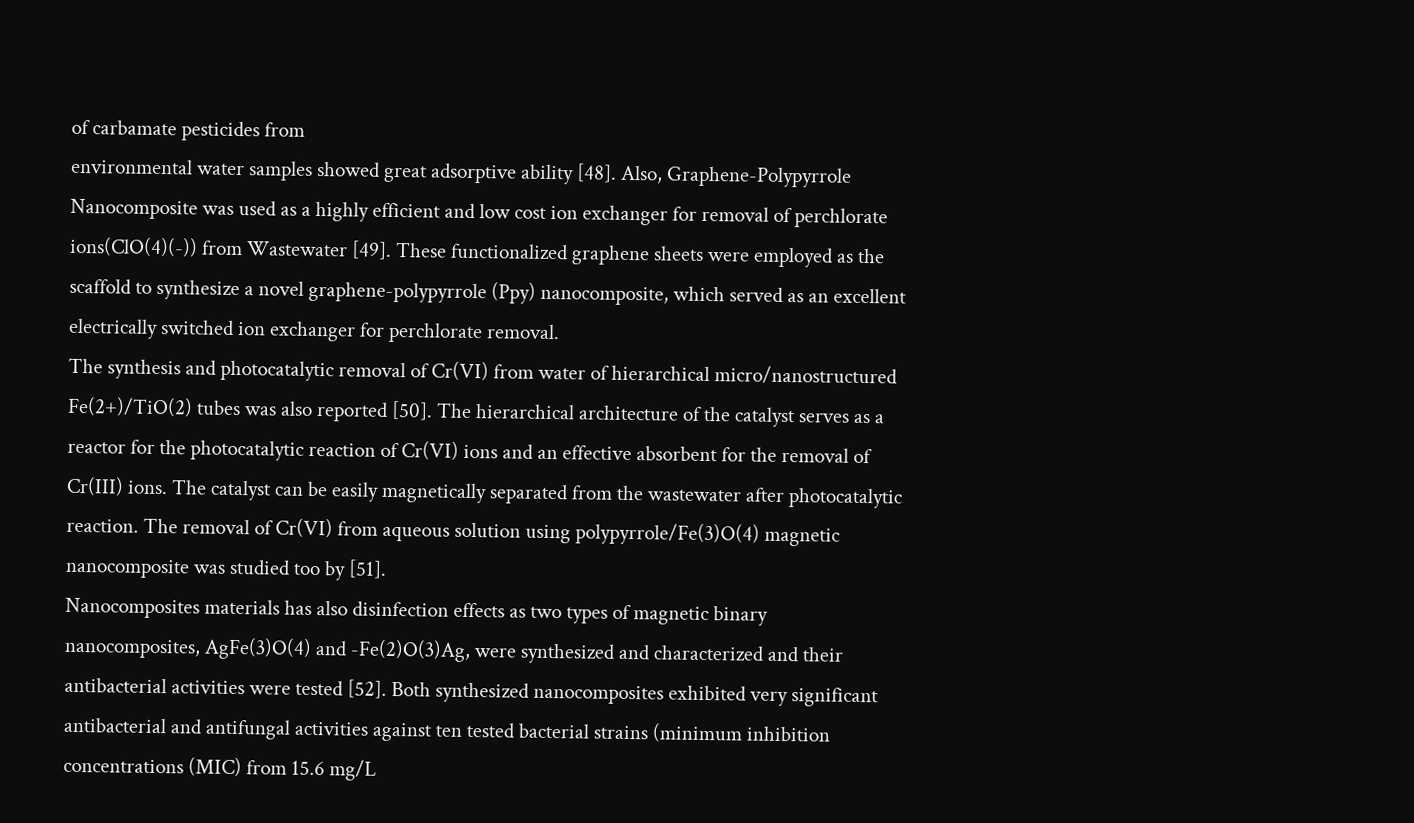of carbamate pesticides from
environmental water samples showed great adsorptive ability [48]. Also, Graphene-Polypyrrole
Nanocomposite was used as a highly efficient and low cost ion exchanger for removal of perchlorate
ions(ClO(4)(-)) from Wastewater [49]. These functionalized graphene sheets were employed as the
scaffold to synthesize a novel graphene-polypyrrole (Ppy) nanocomposite, which served as an excellent
electrically switched ion exchanger for perchlorate removal.
The synthesis and photocatalytic removal of Cr(VI) from water of hierarchical micro/nanostructured
Fe(2+)/TiO(2) tubes was also reported [50]. The hierarchical architecture of the catalyst serves as a
reactor for the photocatalytic reaction of Cr(VI) ions and an effective absorbent for the removal of
Cr(III) ions. The catalyst can be easily magnetically separated from the wastewater after photocatalytic
reaction. The removal of Cr(VI) from aqueous solution using polypyrrole/Fe(3)O(4) magnetic
nanocomposite was studied too by [51].
Nanocomposites materials has also disinfection effects as two types of magnetic binary
nanocomposites, AgFe(3)O(4) and -Fe(2)O(3)Ag, were synthesized and characterized and their
antibacterial activities were tested [52]. Both synthesized nanocomposites exhibited very significant
antibacterial and antifungal activities against ten tested bacterial strains (minimum inhibition
concentrations (MIC) from 15.6 mg/L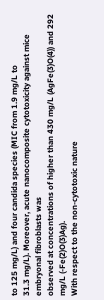to 125 mg/L) and four candida species (MIC from 1.9 mg/L to
31.3 mg/L). Moreover, acute nanocomposite cytotoxicity against mice embryonal fibroblasts was
observed at concentrations of higher than 430 mg/L (AgFe(3)O(4)) and 292 mg/L (-Fe(2)O(3)Ag).
With respect to the non-cytotoxic nature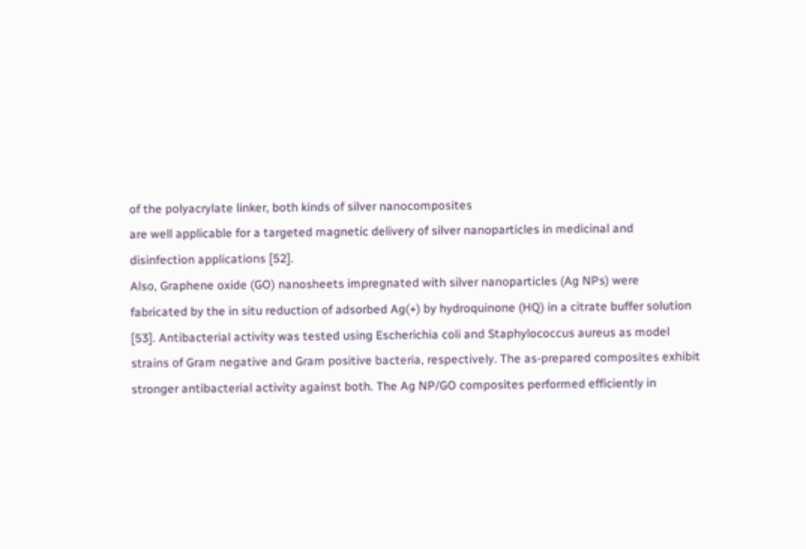of the polyacrylate linker, both kinds of silver nanocomposites
are well applicable for a targeted magnetic delivery of silver nanoparticles in medicinal and
disinfection applications [52].
Also, Graphene oxide (GO) nanosheets impregnated with silver nanoparticles (Ag NPs) were
fabricated by the in situ reduction of adsorbed Ag(+) by hydroquinone (HQ) in a citrate buffer solution
[53]. Antibacterial activity was tested using Escherichia coli and Staphylococcus aureus as model
strains of Gram negative and Gram positive bacteria, respectively. The as-prepared composites exhibit
stronger antibacterial activity against both. The Ag NP/GO composites performed efficiently in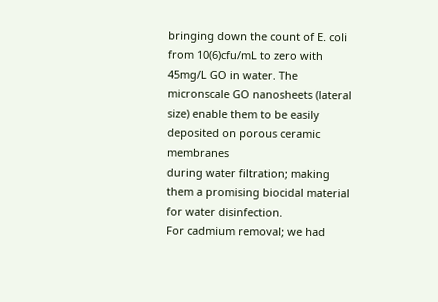bringing down the count of E. coli from 10(6)cfu/mL to zero with 45mg/L GO in water. The micronscale GO nanosheets (lateral size) enable them to be easily deposited on porous ceramic membranes
during water filtration; making them a promising biocidal material for water disinfection.
For cadmium removal; we had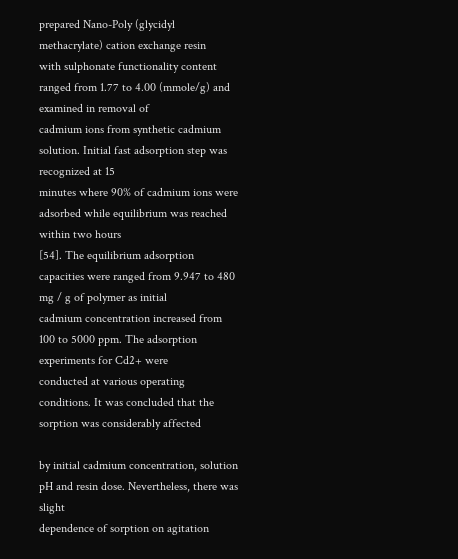prepared Nano-Poly (glycidyl methacrylate) cation exchange resin
with sulphonate functionality content ranged from 1.77 to 4.00 (mmole/g) and examined in removal of
cadmium ions from synthetic cadmium solution. Initial fast adsorption step was recognized at 15
minutes where 90% of cadmium ions were adsorbed while equilibrium was reached within two hours
[54]. The equilibrium adsorption capacities were ranged from 9.947 to 480 mg / g of polymer as initial
cadmium concentration increased from 100 to 5000 ppm. The adsorption experiments for Cd2+ were
conducted at various operating conditions. It was concluded that the sorption was considerably affected

by initial cadmium concentration, solution pH and resin dose. Nevertheless, there was slight
dependence of sorption on agitation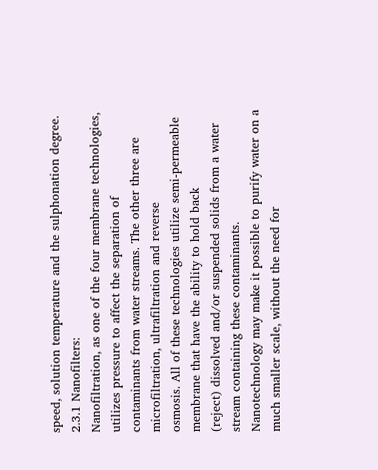speed, solution temperature and the sulphonation degree.
2.3.1 Nanofilters:
Nanofiltration, as one of the four membrane technologies, utilizes pressure to affect the separation of
contaminants from water streams. The other three are microfiltration, ultrafiltration and reverse
osmosis. All of these technologies utilize semi-permeable membrane that have the ability to hold back
(reject) dissolved and/or suspended solids from a water stream containing these contaminants.
Nanotechnology may make it possible to purify water on a much smaller scale, without the need for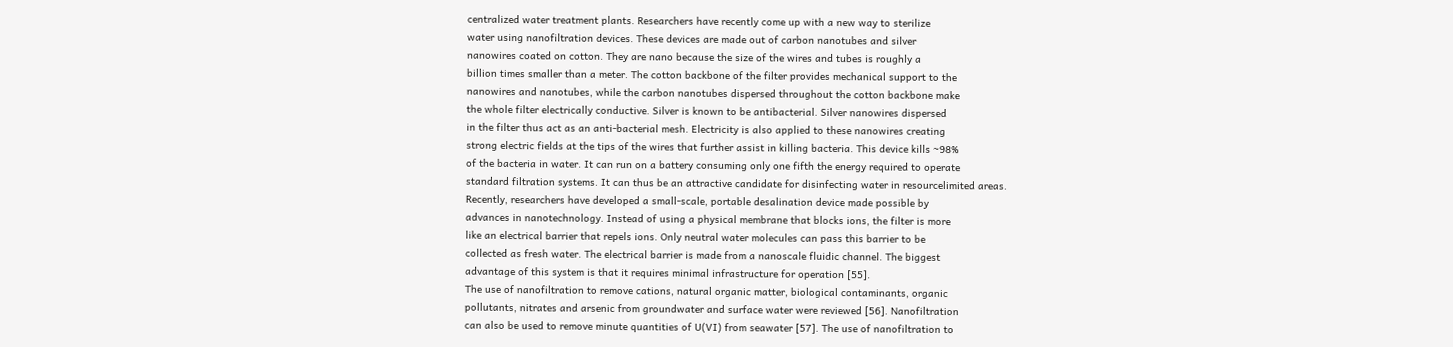centralized water treatment plants. Researchers have recently come up with a new way to sterilize
water using nanofiltration devices. These devices are made out of carbon nanotubes and silver
nanowires coated on cotton. They are nano because the size of the wires and tubes is roughly a
billion times smaller than a meter. The cotton backbone of the filter provides mechanical support to the
nanowires and nanotubes, while the carbon nanotubes dispersed throughout the cotton backbone make
the whole filter electrically conductive. Silver is known to be antibacterial. Silver nanowires dispersed
in the filter thus act as an anti-bacterial mesh. Electricity is also applied to these nanowires creating
strong electric fields at the tips of the wires that further assist in killing bacteria. This device kills ~98%
of the bacteria in water. It can run on a battery consuming only one fifth the energy required to operate
standard filtration systems. It can thus be an attractive candidate for disinfecting water in resourcelimited areas.
Recently, researchers have developed a small-scale, portable desalination device made possible by
advances in nanotechnology. Instead of using a physical membrane that blocks ions, the filter is more
like an electrical barrier that repels ions. Only neutral water molecules can pass this barrier to be
collected as fresh water. The electrical barrier is made from a nanoscale fluidic channel. The biggest
advantage of this system is that it requires minimal infrastructure for operation [55].
The use of nanofiltration to remove cations, natural organic matter, biological contaminants, organic
pollutants, nitrates and arsenic from groundwater and surface water were reviewed [56]. Nanofiltration
can also be used to remove minute quantities of U(VI) from seawater [57]. The use of nanofiltration to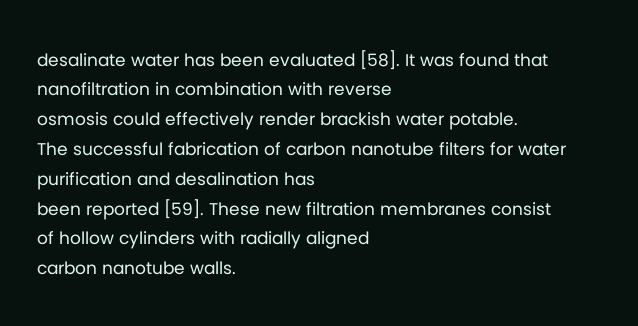desalinate water has been evaluated [58]. It was found that nanofiltration in combination with reverse
osmosis could effectively render brackish water potable.
The successful fabrication of carbon nanotube filters for water purification and desalination has
been reported [59]. These new filtration membranes consist of hollow cylinders with radially aligned
carbon nanotube walls.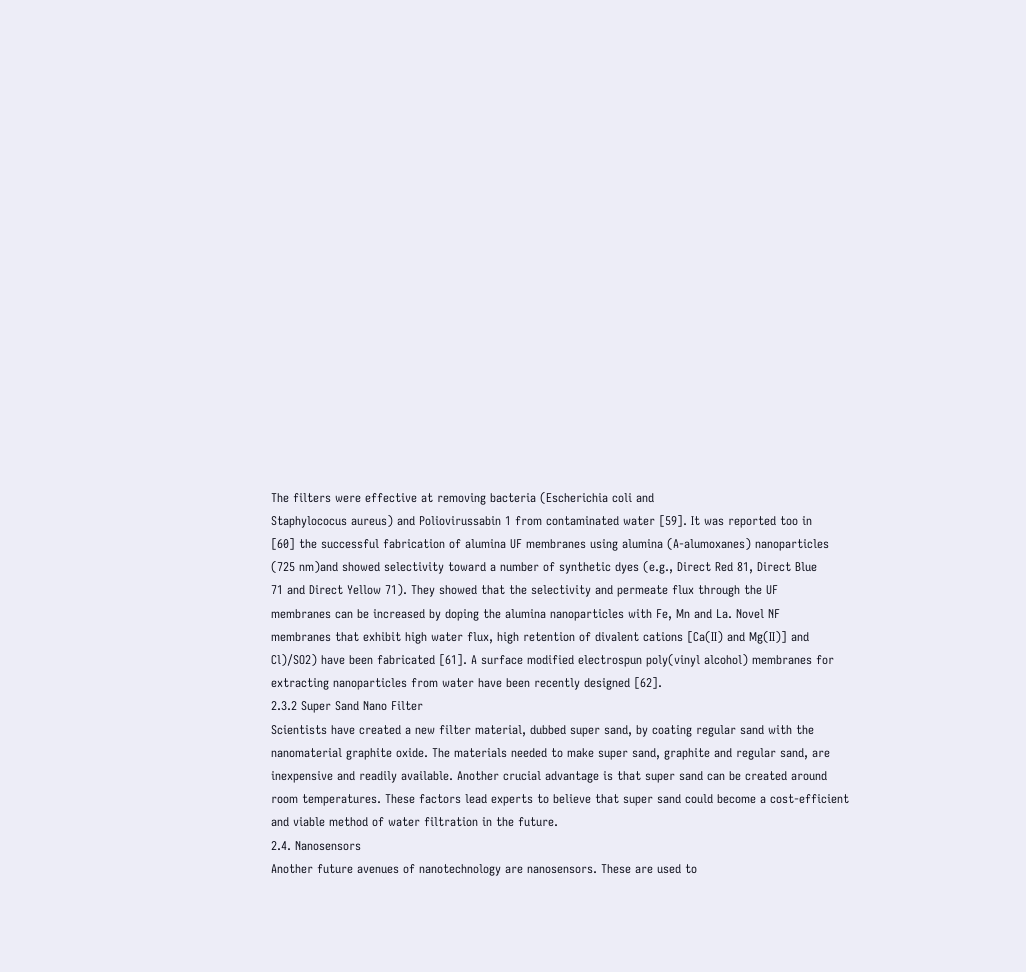The filters were effective at removing bacteria (Escherichia coli and
Staphylococus aureus) and Poliovirussabin 1 from contaminated water [59]. It was reported too in
[60] the successful fabrication of alumina UF membranes using alumina (A-alumoxanes) nanoparticles
(725 nm)and showed selectivity toward a number of synthetic dyes (e.g., Direct Red 81, Direct Blue
71 and Direct Yellow 71). They showed that the selectivity and permeate flux through the UF
membranes can be increased by doping the alumina nanoparticles with Fe, Mn and La. Novel NF
membranes that exhibit high water flux, high retention of divalent cations [Ca(II) and Mg(II)] and
Cl)/SO2) have been fabricated [61]. A surface modified electrospun poly(vinyl alcohol) membranes for
extracting nanoparticles from water have been recently designed [62].
2.3.2 Super Sand Nano Filter
Scientists have created a new filter material, dubbed super sand, by coating regular sand with the
nanomaterial graphite oxide. The materials needed to make super sand, graphite and regular sand, are
inexpensive and readily available. Another crucial advantage is that super sand can be created around
room temperatures. These factors lead experts to believe that super sand could become a cost-efficient
and viable method of water filtration in the future.
2.4. Nanosensors
Another future avenues of nanotechnology are nanosensors. These are used to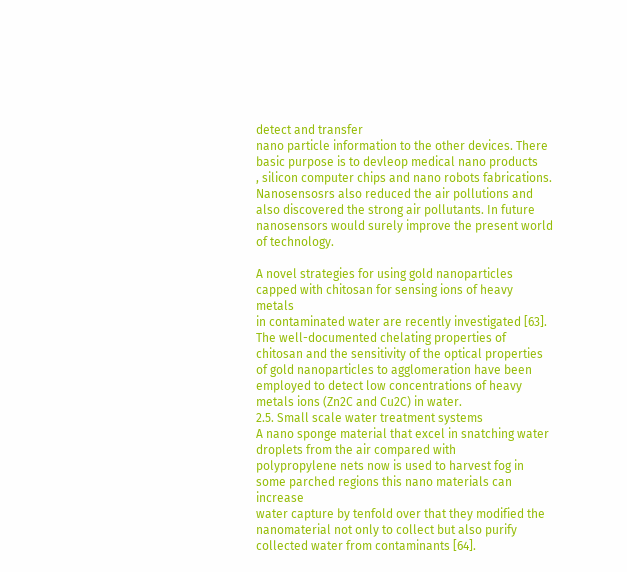detect and transfer
nano particle information to the other devices. There basic purpose is to devleop medical nano products
, silicon computer chips and nano robots fabrications. Nanosensosrs also reduced the air pollutions and
also discovered the strong air pollutants. In future nanosensors would surely improve the present world
of technology.

A novel strategies for using gold nanoparticles capped with chitosan for sensing ions of heavy metals
in contaminated water are recently investigated [63]. The well-documented chelating properties of
chitosan and the sensitivity of the optical properties of gold nanoparticles to agglomeration have been
employed to detect low concentrations of heavy metals ions (Zn2C and Cu2C) in water.
2.5. Small scale water treatment systems
A nano sponge material that excel in snatching water droplets from the air compared with
polypropylene nets now is used to harvest fog in some parched regions this nano materials can increase
water capture by tenfold over that they modified the nanomaterial not only to collect but also purify
collected water from contaminants [64].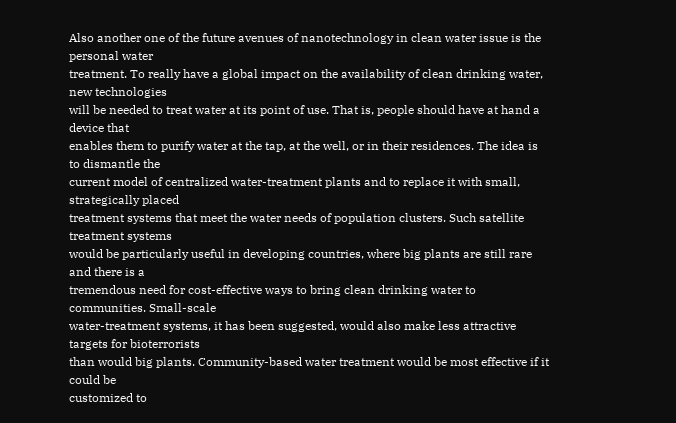Also another one of the future avenues of nanotechnology in clean water issue is the personal water
treatment. To really have a global impact on the availability of clean drinking water, new technologies
will be needed to treat water at its point of use. That is, people should have at hand a device that
enables them to purify water at the tap, at the well, or in their residences. The idea is to dismantle the
current model of centralized water-treatment plants and to replace it with small, strategically placed
treatment systems that meet the water needs of population clusters. Such satellite treatment systems
would be particularly useful in developing countries, where big plants are still rare and there is a
tremendous need for cost-effective ways to bring clean drinking water to communities. Small-scale
water-treatment systems, it has been suggested, would also make less attractive targets for bioterrorists
than would big plants. Community-based water treatment would be most effective if it could be
customized to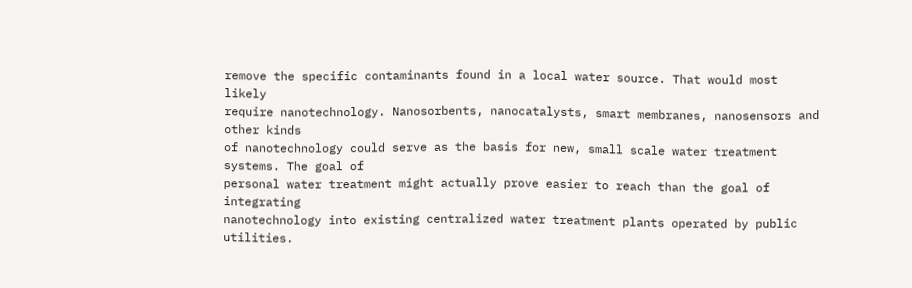remove the specific contaminants found in a local water source. That would most likely
require nanotechnology. Nanosorbents, nanocatalysts, smart membranes, nanosensors and other kinds
of nanotechnology could serve as the basis for new, small scale water treatment systems. The goal of
personal water treatment might actually prove easier to reach than the goal of integrating
nanotechnology into existing centralized water treatment plants operated by public utilities.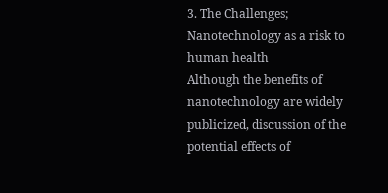3. The Challenges;
Nanotechnology as a risk to human health
Although the benefits of nanotechnology are widely publicized, discussion of the potential effects of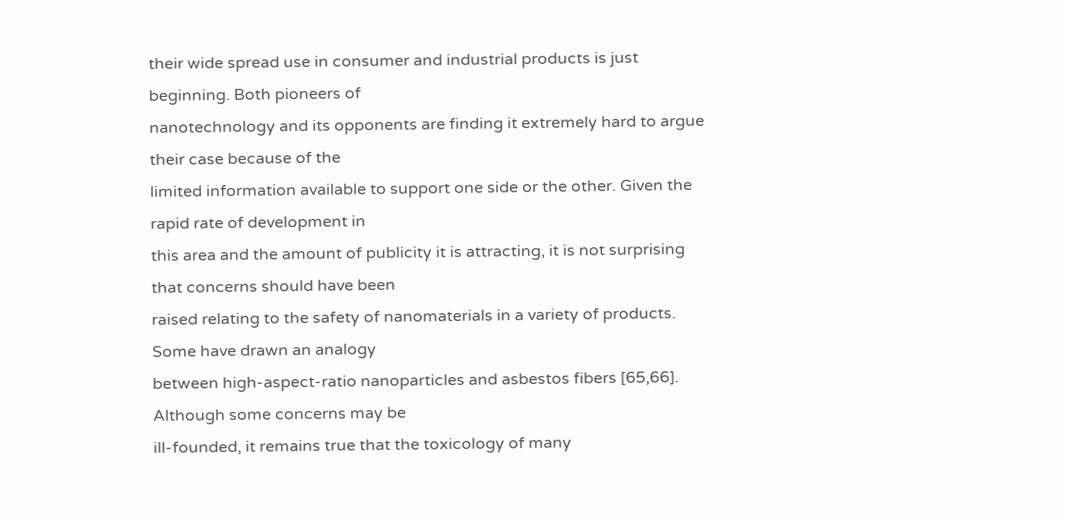their wide spread use in consumer and industrial products is just beginning. Both pioneers of
nanotechnology and its opponents are finding it extremely hard to argue their case because of the
limited information available to support one side or the other. Given the rapid rate of development in
this area and the amount of publicity it is attracting, it is not surprising that concerns should have been
raised relating to the safety of nanomaterials in a variety of products. Some have drawn an analogy
between high-aspect-ratio nanoparticles and asbestos fibers [65,66]. Although some concerns may be
ill-founded, it remains true that the toxicology of many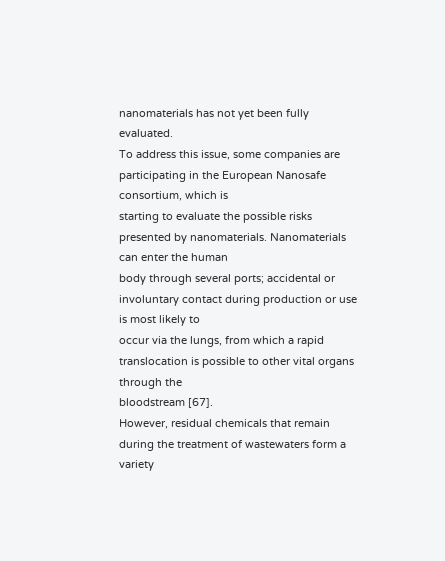nanomaterials has not yet been fully evaluated.
To address this issue, some companies are participating in the European Nanosafe consortium, which is
starting to evaluate the possible risks presented by nanomaterials. Nanomaterials can enter the human
body through several ports; accidental or involuntary contact during production or use is most likely to
occur via the lungs, from which a rapid translocation is possible to other vital organs through the
bloodstream [67].
However, residual chemicals that remain during the treatment of wastewaters form a variety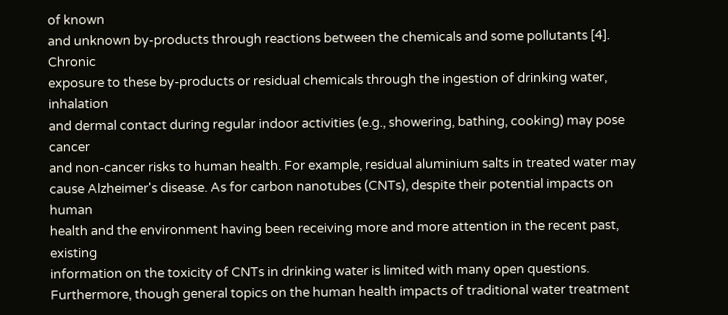of known
and unknown by-products through reactions between the chemicals and some pollutants [4]. Chronic
exposure to these by-products or residual chemicals through the ingestion of drinking water, inhalation
and dermal contact during regular indoor activities (e.g., showering, bathing, cooking) may pose cancer
and non-cancer risks to human health. For example, residual aluminium salts in treated water may
cause Alzheimer's disease. As for carbon nanotubes (CNTs), despite their potential impacts on human
health and the environment having been receiving more and more attention in the recent past, existing
information on the toxicity of CNTs in drinking water is limited with many open questions.
Furthermore, though general topics on the human health impacts of traditional water treatment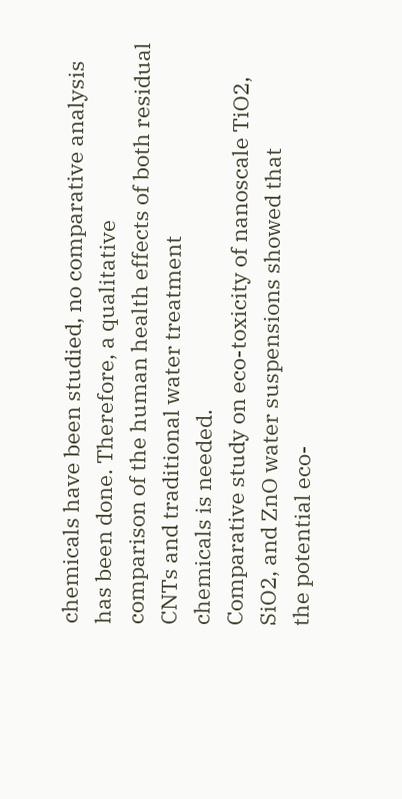chemicals have been studied, no comparative analysis has been done. Therefore, a qualitative
comparison of the human health effects of both residual CNTs and traditional water treatment
chemicals is needed.
Comparative study on eco-toxicity of nanoscale TiO2, SiO2, and ZnO water suspensions showed that
the potential eco-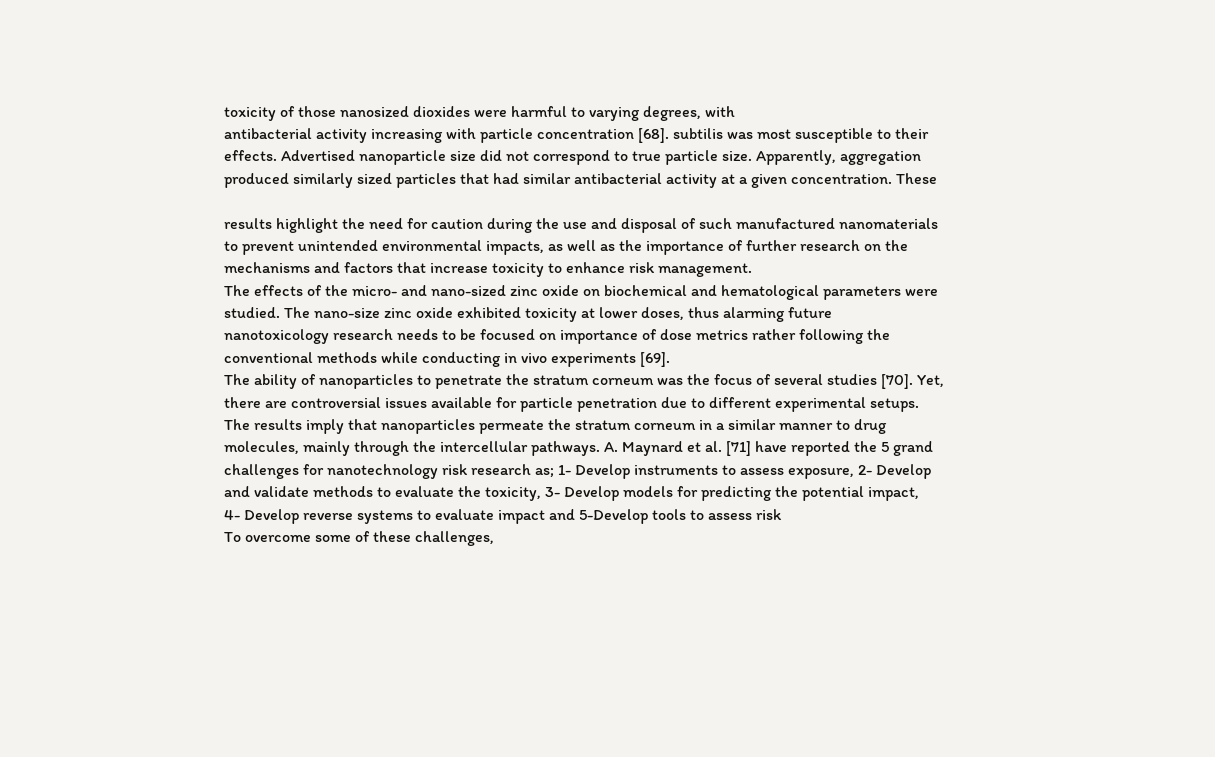toxicity of those nanosized dioxides were harmful to varying degrees, with
antibacterial activity increasing with particle concentration [68]. subtilis was most susceptible to their
effects. Advertised nanoparticle size did not correspond to true particle size. Apparently, aggregation
produced similarly sized particles that had similar antibacterial activity at a given concentration. These

results highlight the need for caution during the use and disposal of such manufactured nanomaterials
to prevent unintended environmental impacts, as well as the importance of further research on the
mechanisms and factors that increase toxicity to enhance risk management.
The effects of the micro- and nano-sized zinc oxide on biochemical and hematological parameters were
studied. The nano-size zinc oxide exhibited toxicity at lower doses, thus alarming future
nanotoxicology research needs to be focused on importance of dose metrics rather following the
conventional methods while conducting in vivo experiments [69].
The ability of nanoparticles to penetrate the stratum corneum was the focus of several studies [70]. Yet,
there are controversial issues available for particle penetration due to different experimental setups.
The results imply that nanoparticles permeate the stratum corneum in a similar manner to drug
molecules, mainly through the intercellular pathways. A. Maynard et al. [71] have reported the 5 grand
challenges for nanotechnology risk research as; 1- Develop instruments to assess exposure, 2- Develop
and validate methods to evaluate the toxicity, 3- Develop models for predicting the potential impact,
4- Develop reverse systems to evaluate impact and 5-Develop tools to assess risk
To overcome some of these challenges,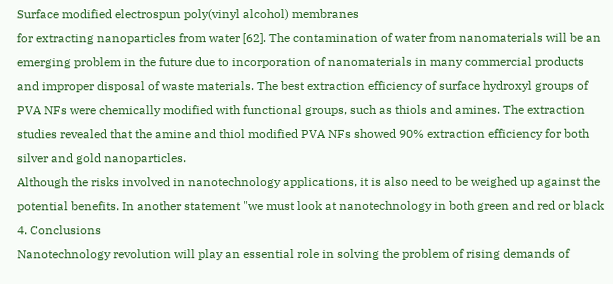Surface modified electrospun poly(vinyl alcohol) membranes
for extracting nanoparticles from water [62]. The contamination of water from nanomaterials will be an
emerging problem in the future due to incorporation of nanomaterials in many commercial products
and improper disposal of waste materials. The best extraction efficiency of surface hydroxyl groups of
PVA NFs were chemically modified with functional groups, such as thiols and amines. The extraction
studies revealed that the amine and thiol modified PVA NFs showed 90% extraction efficiency for both
silver and gold nanoparticles.
Although the risks involved in nanotechnology applications, it is also need to be weighed up against the
potential benefits. In another statement "we must look at nanotechnology in both green and red or black
4. Conclusions
Nanotechnology revolution will play an essential role in solving the problem of rising demands of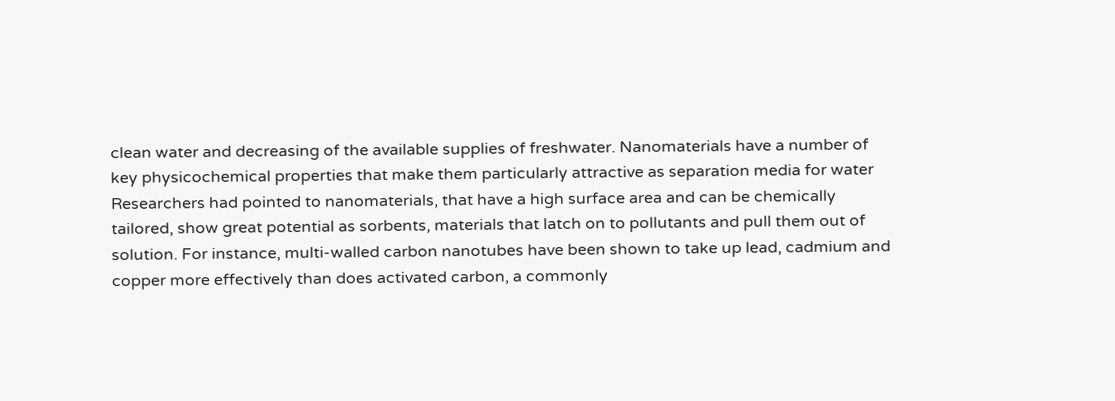clean water and decreasing of the available supplies of freshwater. Nanomaterials have a number of
key physicochemical properties that make them particularly attractive as separation media for water
Researchers had pointed to nanomaterials, that have a high surface area and can be chemically
tailored, show great potential as sorbents, materials that latch on to pollutants and pull them out of
solution. For instance, multi-walled carbon nanotubes have been shown to take up lead, cadmium and
copper more effectively than does activated carbon, a commonly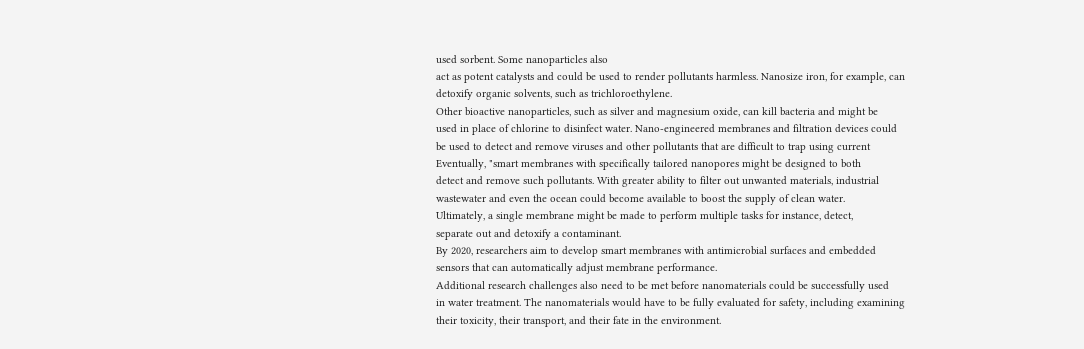used sorbent. Some nanoparticles also
act as potent catalysts and could be used to render pollutants harmless. Nanosize iron, for example, can
detoxify organic solvents, such as trichloroethylene.
Other bioactive nanoparticles, such as silver and magnesium oxide, can kill bacteria and might be
used in place of chlorine to disinfect water. Nano-engineered membranes and filtration devices could
be used to detect and remove viruses and other pollutants that are difficult to trap using current
Eventually, "smart membranes with specifically tailored nanopores might be designed to both
detect and remove such pollutants. With greater ability to filter out unwanted materials, industrial
wastewater and even the ocean could become available to boost the supply of clean water.
Ultimately, a single membrane might be made to perform multiple tasks for instance, detect,
separate out and detoxify a contaminant.
By 2020, researchers aim to develop smart membranes with antimicrobial surfaces and embedded
sensors that can automatically adjust membrane performance.
Additional research challenges also need to be met before nanomaterials could be successfully used
in water treatment. The nanomaterials would have to be fully evaluated for safety, including examining
their toxicity, their transport, and their fate in the environment.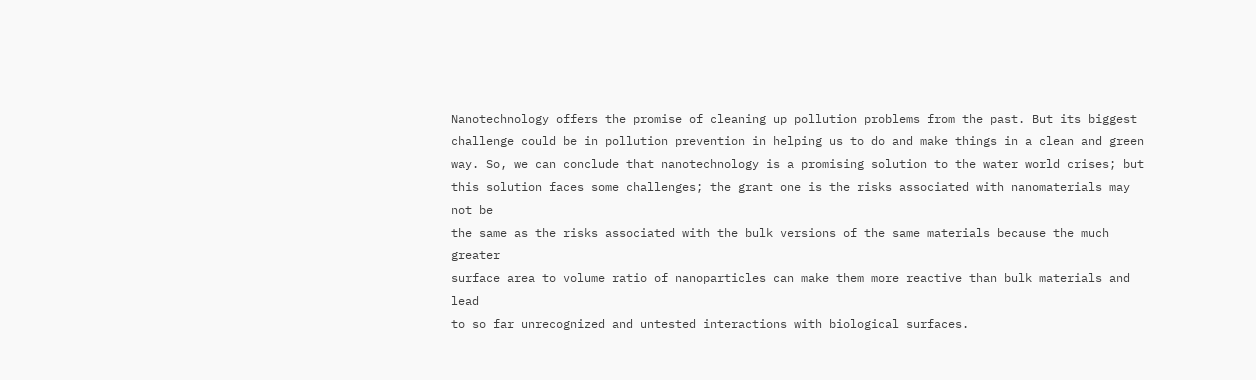Nanotechnology offers the promise of cleaning up pollution problems from the past. But its biggest
challenge could be in pollution prevention in helping us to do and make things in a clean and green
way. So, we can conclude that nanotechnology is a promising solution to the water world crises; but
this solution faces some challenges; the grant one is the risks associated with nanomaterials may not be
the same as the risks associated with the bulk versions of the same materials because the much greater
surface area to volume ratio of nanoparticles can make them more reactive than bulk materials and lead
to so far unrecognized and untested interactions with biological surfaces.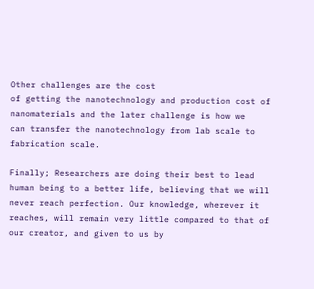Other challenges are the cost
of getting the nanotechnology and production cost of nanomaterials and the later challenge is how we
can transfer the nanotechnology from lab scale to fabrication scale.

Finally; Researchers are doing their best to lead human being to a better life, believing that we will
never reach perfection. Our knowledge, wherever it reaches, will remain very little compared to that of
our creator, and given to us by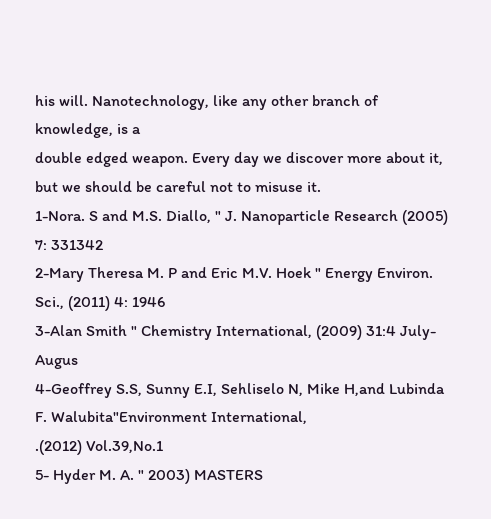his will. Nanotechnology, like any other branch of knowledge, is a
double edged weapon. Every day we discover more about it, but we should be careful not to misuse it.
1-Nora. S and M.S. Diallo, " J. Nanoparticle Research (2005) 7: 331342
2-Mary Theresa M. P and Eric M.V. Hoek " Energy Environ. Sci., (2011) 4: 1946
3-Alan Smith " Chemistry International, (2009) 31:4 July-Augus
4-Geoffrey S.S, Sunny E.I, Sehliselo N, Mike H,and Lubinda F. Walubita"Environment International,
.(2012) Vol.39,No.1
5- Hyder M. A. " 2003) MASTERS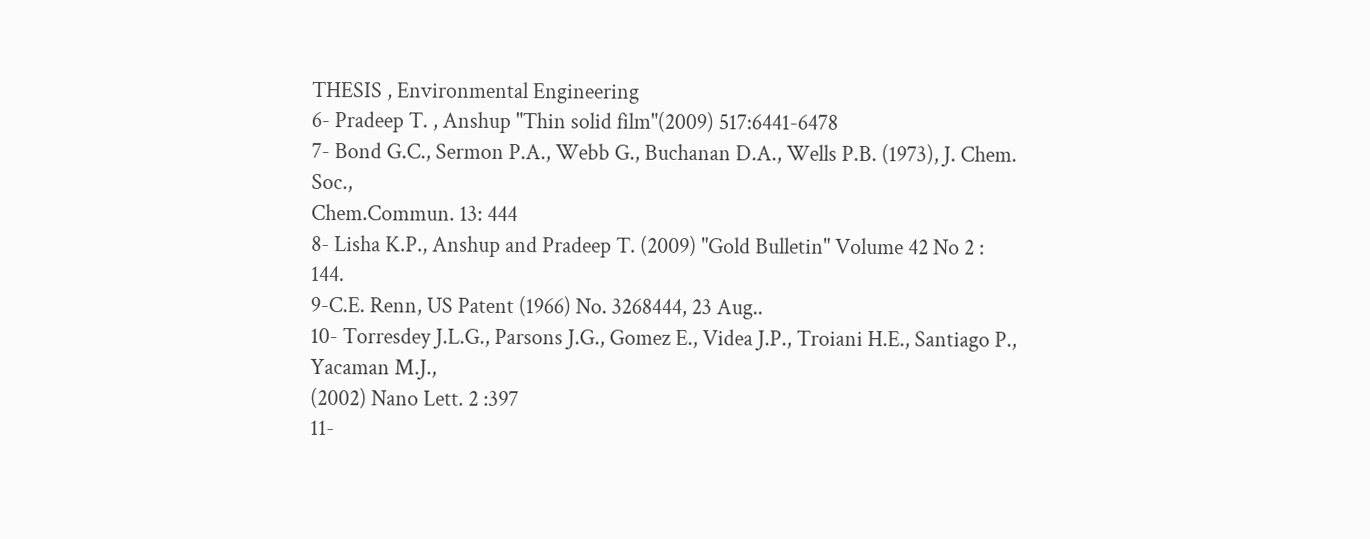THESIS , Environmental Engineering
6- Pradeep T. , Anshup "Thin solid film"(2009) 517:6441-6478
7- Bond G.C., Sermon P.A., Webb G., Buchanan D.A., Wells P.B. (1973), J. Chem. Soc.,
Chem.Commun. 13: 444
8- Lisha K.P., Anshup and Pradeep T. (2009) "Gold Bulletin" Volume 42 No 2 : 144.
9-C.E. Renn, US Patent (1966) No. 3268444, 23 Aug..
10- Torresdey J.L.G., Parsons J.G., Gomez E., Videa J.P., Troiani H.E., Santiago P., Yacaman M.J.,
(2002) Nano Lett. 2 :397
11-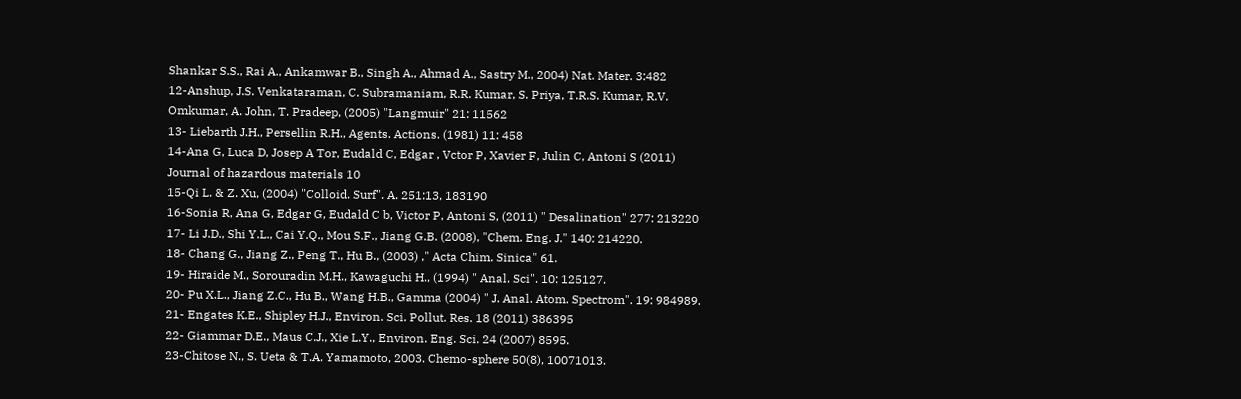Shankar S.S., Rai A., Ankamwar B., Singh A., Ahmad A., Sastry M., 2004) Nat. Mater. 3:482
12-Anshup, J.S. Venkataraman, C. Subramaniam, R.R. Kumar, S. Priya, T.R.S. Kumar, R.V.
Omkumar, A. John, T. Pradeep, (2005) "Langmuir" 21: 11562
13- Liebarth J.H., Persellin R.H., Agents. Actions. (1981) 11: 458
14-Ana G, Luca D, Josep A Tor, Eudald C, Edgar , Vctor P, Xavier F, Julin C, Antoni S (2011)
Journal of hazardous materials 10
15-Qi L. & Z. Xu, (2004) "Colloid. Surf". A. 251:13, 183190
16-Sonia R, Ana G, Edgar G, Eudald C b, Victor P, Antoni S, (2011) " Desalination" 277: 213220
17- Li J.D., Shi Y.L., Cai Y.Q., Mou S.F., Jiang G.B. (2008), "Chem. Eng. J." 140: 214220.
18- Chang G., Jiang Z., Peng T., Hu B., (2003) ," Acta Chim. Sinica" 61.
19- Hiraide M., Sorouradin M.H., Kawaguchi H., (1994) " Anal. Sci". 10: 125127.
20- Pu X.L., Jiang Z.C., Hu B., Wang H.B., Gamma (2004) " J. Anal. Atom. Spectrom". 19: 984989.
21- Engates K.E., Shipley H.J., Environ. Sci. Pollut. Res. 18 (2011) 386395
22- Giammar D.E., Maus C.J., Xie L.Y., Environ. Eng. Sci. 24 (2007) 8595.
23-Chitose N., S. Ueta & T.A. Yamamoto, 2003. Chemo-sphere 50(8), 10071013.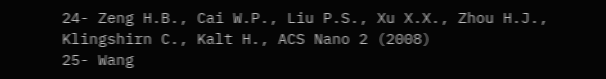24- Zeng H.B., Cai W.P., Liu P.S., Xu X.X., Zhou H.J., Klingshirn C., Kalt H., ACS Nano 2 (2008)
25- Wang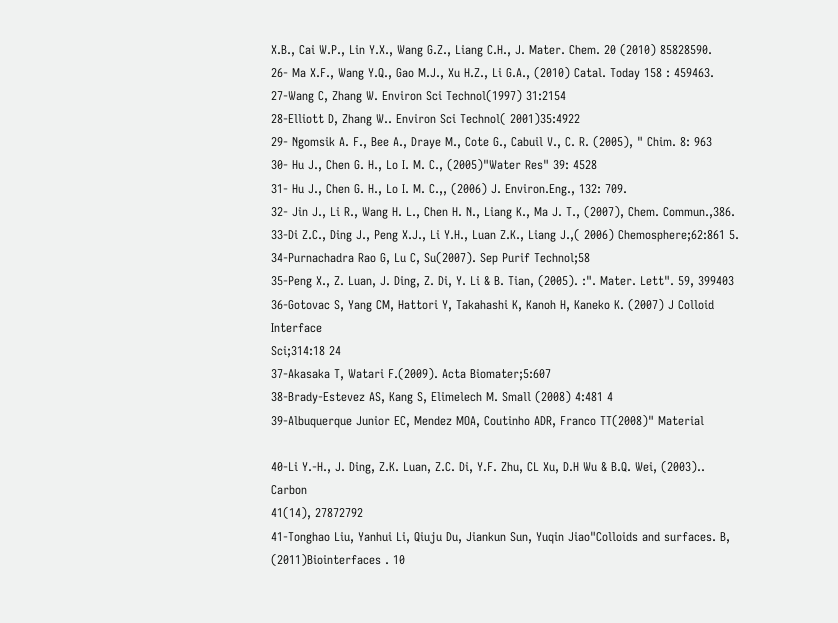X.B., Cai W.P., Lin Y.X., Wang G.Z., Liang C.H., J. Mater. Chem. 20 (2010) 85828590.
26- Ma X.F., Wang Y.Q., Gao M.J., Xu H.Z., Li G.A., (2010) Catal. Today 158 : 459463.
27-Wang C, Zhang W. Environ Sci Technol(1997) 31:2154
28-Elliott D, Zhang W.. Environ Sci Technol( 2001)35:4922
29- Ngomsik A. F., Bee A., Draye M., Cote G., Cabuil V., C. R. (2005), " Chim. 8: 963
30- Hu J., Chen G. H., Lo I. M. C., (2005)"Water Res" 39: 4528
31- Hu J., Chen G. H., Lo I. M. C.,, (2006) J. Environ.Eng., 132: 709.
32- Jin J., Li R., Wang H. L., Chen H. N., Liang K., Ma J. T., (2007), Chem. Commun.,386.
33-Di Z.C., Ding J., Peng X.J., Li Y.H., Luan Z.K., Liang J.,( 2006) Chemosphere;62:861 5.
34-Purnachadra Rao G, Lu C, Su(2007). Sep Purif Technol;58
35-Peng X., Z. Luan, J. Ding, Z. Di, Y. Li & B. Tian, (2005). :". Mater. Lett". 59, 399403
36-Gotovac S, Yang CM, Hattori Y, Takahashi K, Kanoh H, Kaneko K. (2007) J Colloid Interface
Sci;314:18 24
37-Akasaka T, Watari F.(2009). Acta Biomater;5:607
38-Brady-Estevez AS, Kang S, Elimelech M. Small (2008) 4:481 4
39-Albuquerque Junior EC, Mendez MOA, Coutinho ADR, Franco TT(2008)" Material

40-Li Y.-H., J. Ding, Z.K. Luan, Z.C. Di, Y.F. Zhu, CL Xu, D.H Wu & B.Q. Wei, (2003).. Carbon
41(14), 27872792
41-Tonghao Liu, Yanhui Li, Qiuju Du, Jiankun Sun, Yuqin Jiao"Colloids and surfaces. B,
(2011)Biointerfaces . 10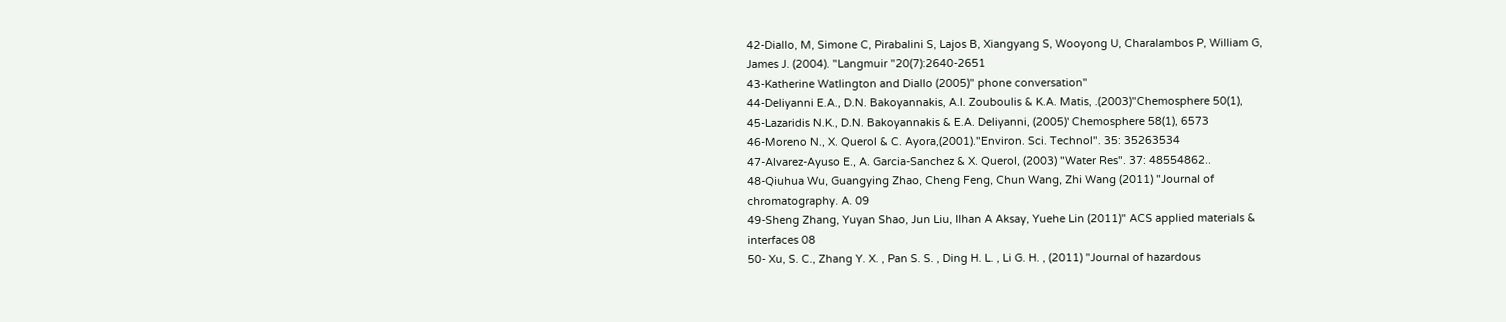42-Diallo, M, Simone C, Pirabalini S, Lajos B, Xiangyang S, Wooyong U, Charalambos P, William G,
James J. (2004). "Langmuir "20(7):2640-2651
43-Katherine Watlington and Diallo (2005)" phone conversation"
44-Deliyanni E.A., D.N. Bakoyannakis, A.I. Zouboulis & K.A. Matis, .(2003)"Chemosphere 50(1),
45-Lazaridis N.K., D.N. Bakoyannakis & E.A. Deliyanni, (2005)' Chemosphere 58(1), 6573
46-Moreno N., X. Querol & C. Ayora,(2001)."Environ. Sci. Technol". 35: 35263534
47-Alvarez-Ayuso E., A. Garcia-Sanchez & X. Querol, (2003) "Water Res". 37: 48554862..
48-Qiuhua Wu, Guangying Zhao, Cheng Feng, Chun Wang, Zhi Wang (2011) "Journal of
chromatography. A. 09
49-Sheng Zhang, Yuyan Shao, Jun Liu, Ilhan A Aksay, Yuehe Lin (2011)" ACS applied materials &
interfaces 08
50- Xu, S. C., Zhang Y. X. , Pan S. S. , Ding H. L. , Li G. H. , (2011) "Journal of hazardous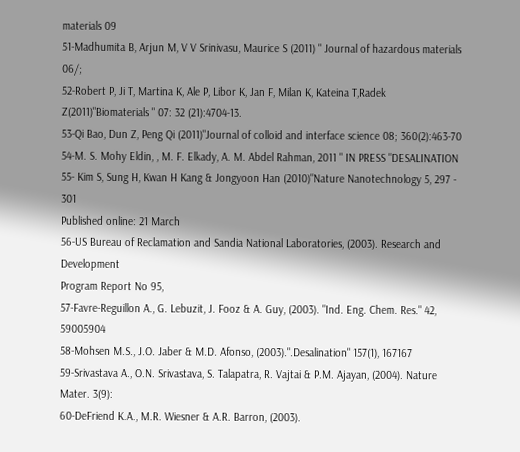materials 09
51-Madhumita B, Arjun M, V V Srinivasu, Maurice S (2011) " Journal of hazardous materials 06/;
52-Robert P, Ji T, Martina K, Ale P, Libor K, Jan F, Milan K, Kateina T,Radek
Z(2011)"Biomaterials " 07: 32 (21):4704-13.
53-Qi Bao, Dun Z, Peng Qi (2011)"Journal of colloid and interface science 08; 360(2):463-70
54-M. S. Mohy Eldin, , M. F. Elkady, A. M. Abdel Rahman, 2011 " IN PRESS "DESALINATION
55- Kim S, Sung H, Kwan H Kang & Jongyoon Han (2010)"Nature Nanotechnology 5, 297 - 301
Published online: 21 March
56-US Bureau of Reclamation and Sandia National Laboratories, (2003). Research and Development
Program Report No 95,
57-Favre-Reguillon A., G. Lebuzit, J. Fooz & A. Guy, (2003). "Ind. Eng. Chem. Res." 42, 59005904
58-Mohsen M.S., J.O. Jaber & M.D. Afonso, (2003).".Desalination" 157(1), 167167
59-Srivastava A., O.N. Srivastava, S. Talapatra, R. Vajtai & P.M. Ajayan, (2004). Nature Mater. 3(9):
60-DeFriend K.A., M.R. Wiesner & A.R. Barron, (2003).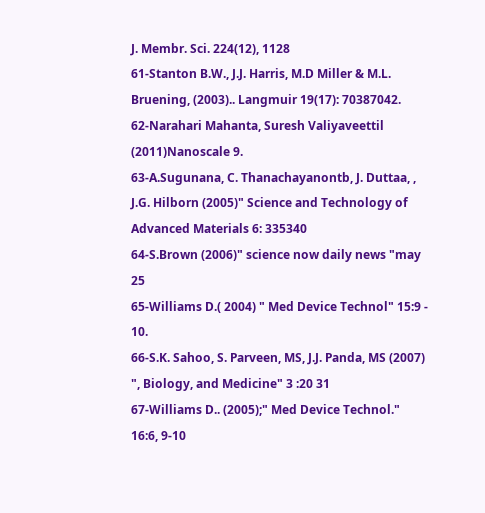J. Membr. Sci. 224(12), 1128
61-Stanton B.W., J.J. Harris, M.D Miller & M.L. Bruening, (2003).. Langmuir 19(17): 70387042.
62-Narahari Mahanta, Suresh Valiyaveettil (2011)Nanoscale 9.
63-A.Sugunana, C. Thanachayanontb, J. Duttaa, , J.G. Hilborn (2005)" Science and Technology of
Advanced Materials 6: 335340
64-S.Brown (2006)" science now daily news "may 25
65-Williams D.( 2004) " Med Device Technol" 15:9 - 10.
66-S.K. Sahoo, S. Parveen, MS, J.J. Panda, MS (2007) ", Biology, and Medicine" 3 :20 31
67-Williams D.. (2005);" Med Device Technol." 16:6, 9-10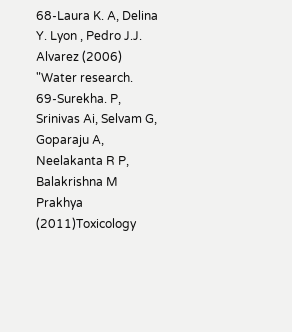68-Laura K. A, Delina Y. Lyon , Pedro J.J. Alvarez (2006) "Water research.
69-Surekha. P, Srinivas Ai, Selvam G, Goparaju A, Neelakanta R P, Balakrishna M Prakhya
(2011)Toxicology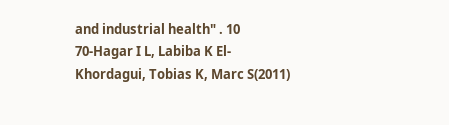and industrial health" . 10
70-Hagar I L, Labiba K El-Khordagui, Tobias K, Marc S(2011)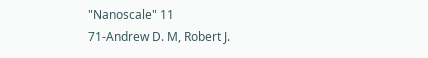"Nanoscale" 11
71-Andrew D. M, Robert J.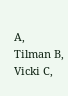A, Tilman B, Vicki C,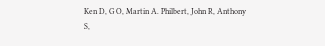Ken D, G O, Martin A. Philbert, John R, Anthony
S,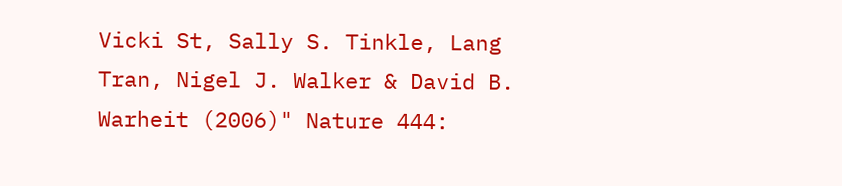Vicki St, Sally S. Tinkle, Lang Tran, Nigel J. Walker & David B. Warheit (2006)" Nature 444: